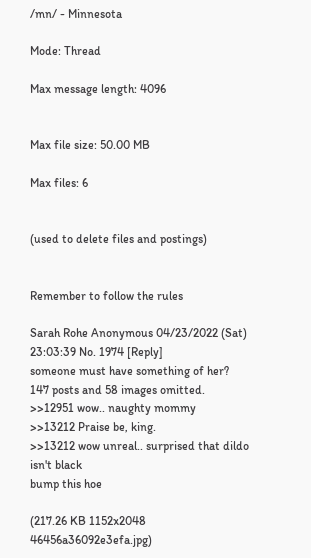/mn/ - Minnesota

Mode: Thread

Max message length: 4096


Max file size: 50.00 MB

Max files: 6


(used to delete files and postings)


Remember to follow the rules

Sarah Rohe Anonymous 04/23/2022 (Sat) 23:03:39 No. 1974 [Reply]
someone must have something of her?
147 posts and 58 images omitted.
>>12951 wow.. naughty mommy
>>13212 Praise be, king.
>>13212 wow unreal.. surprised that dildo isn't black
bump this hoe

(217.26 KB 1152x2048 46456a36092e3efa.jpg)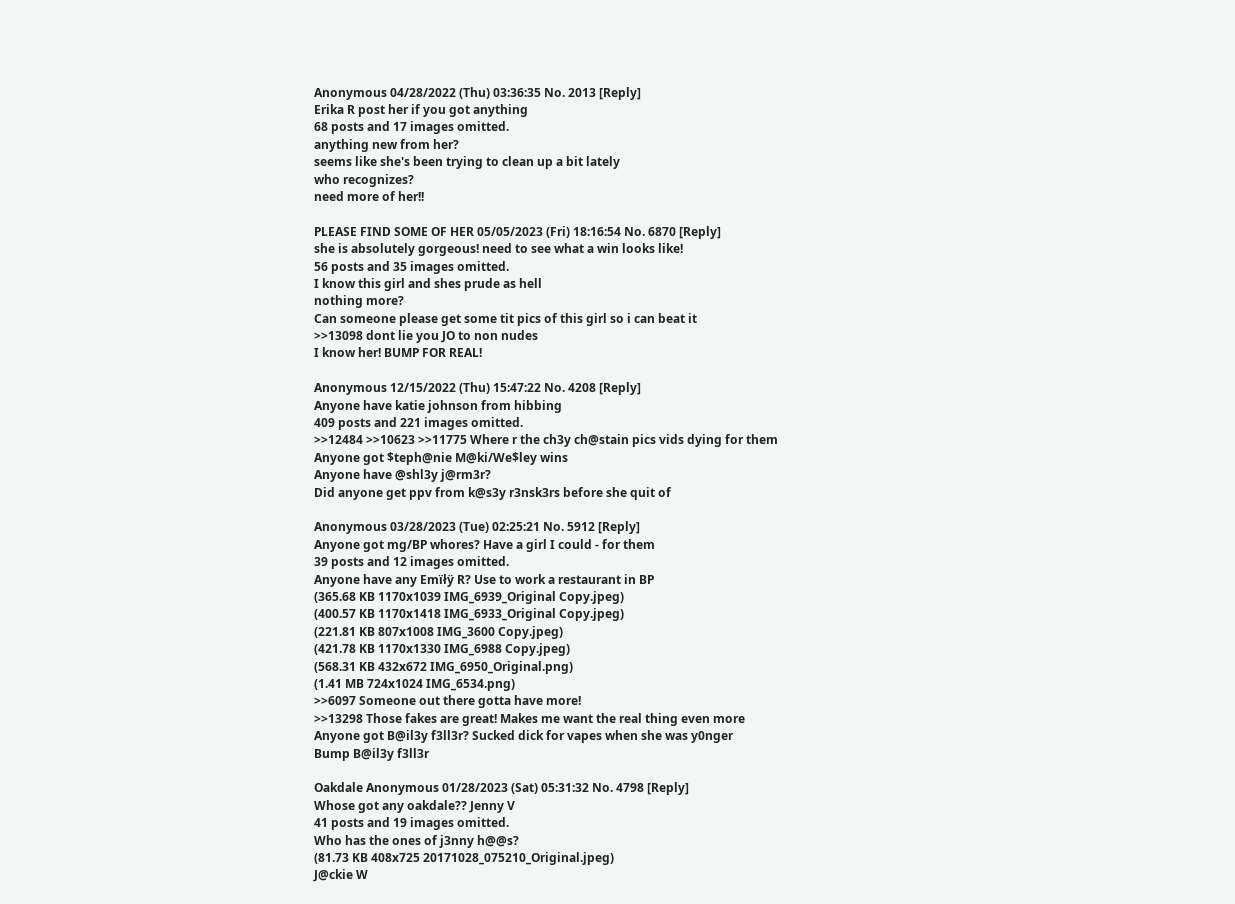Anonymous 04/28/2022 (Thu) 03:36:35 No. 2013 [Reply]
Erika R post her if you got anything
68 posts and 17 images omitted.
anything new from her?
seems like she's been trying to clean up a bit lately
who recognizes?
need more of her!!

PLEASE FIND SOME OF HER 05/05/2023 (Fri) 18:16:54 No. 6870 [Reply]
she is absolutely gorgeous! need to see what a win looks like!
56 posts and 35 images omitted.
I know this girl and shes prude as hell
nothing more?
Can someone please get some tit pics of this girl so i can beat it
>>13098 dont lie you JO to non nudes
I know her! BUMP FOR REAL!

Anonymous 12/15/2022 (Thu) 15:47:22 No. 4208 [Reply]
Anyone have katie johnson from hibbing
409 posts and 221 images omitted.
>>12484 >>10623 >>11775 Where r the ch3y ch@stain pics vids dying for them
Anyone got $teph@nie M@ki/We$ley wins
Anyone have @shl3y j@rm3r?
Did anyone get ppv from k@s3y r3nsk3rs before she quit of

Anonymous 03/28/2023 (Tue) 02:25:21 No. 5912 [Reply]
Anyone got mg/BP whores? Have a girl I could - for them
39 posts and 12 images omitted.
Anyone have any Emïłÿ R? Use to work a restaurant in BP
(365.68 KB 1170x1039 IMG_6939_Original Copy.jpeg)
(400.57 KB 1170x1418 IMG_6933_Original Copy.jpeg)
(221.81 KB 807x1008 IMG_3600 Copy.jpeg)
(421.78 KB 1170x1330 IMG_6988 Copy.jpeg)
(568.31 KB 432x672 IMG_6950_Original.png)
(1.41 MB 724x1024 IMG_6534.png)
>>6097 Someone out there gotta have more!
>>13298 Those fakes are great! Makes me want the real thing even more
Anyone got B@il3y f3ll3r? Sucked dick for vapes when she was y0nger
Bump B@il3y f3ll3r

Oakdale Anonymous 01/28/2023 (Sat) 05:31:32 No. 4798 [Reply]
Whose got any oakdale?? Jenny V
41 posts and 19 images omitted.
Who has the ones of j3nny h@@s?
(81.73 KB 408x725 20171028_075210_Original.jpeg)
J@ckie W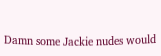Damn some Jackie nudes would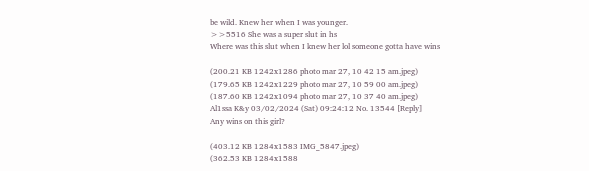be wild. Knew her when I was younger.
>>5516 She was a super slut in hs
Where was this slut when I knew her lol someone gotta have wins

(200.21 KB 1242x1286 photo mar 27, 10 42 15 am.jpeg)
(179.65 KB 1242x1229 photo mar 27, 10 59 00 am.jpeg)
(187.60 KB 1242x1094 photo mar 27, 10 37 40 am.jpeg)
Al1ssa K&y 03/02/2024 (Sat) 09:24:12 No. 13544 [Reply]
Any wins on this girl?

(403.12 KB 1284x1583 IMG_5847.jpeg)
(362.53 KB 1284x1588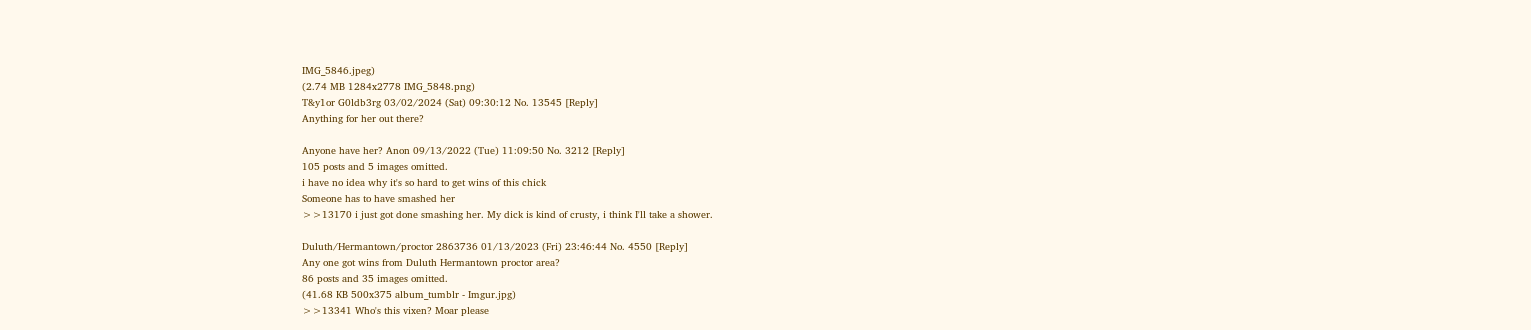IMG_5846.jpeg)
(2.74 MB 1284x2778 IMG_5848.png)
T&y1or G0ldb3rg 03/02/2024 (Sat) 09:30:12 No. 13545 [Reply]
Anything for her out there?

Anyone have her? Anon 09/13/2022 (Tue) 11:09:50 No. 3212 [Reply]
105 posts and 5 images omitted.
i have no idea why it's so hard to get wins of this chick
Someone has to have smashed her
>>13170 i just got done smashing her. My dick is kind of crusty, i think I'll take a shower.

Duluth/Hermantown/proctor 2863736 01/13/2023 (Fri) 23:46:44 No. 4550 [Reply]
Any one got wins from Duluth Hermantown proctor area?
86 posts and 35 images omitted.
(41.68 KB 500x375 album_tumblr - Imgur.jpg)
>>13341 Who's this vixen? Moar please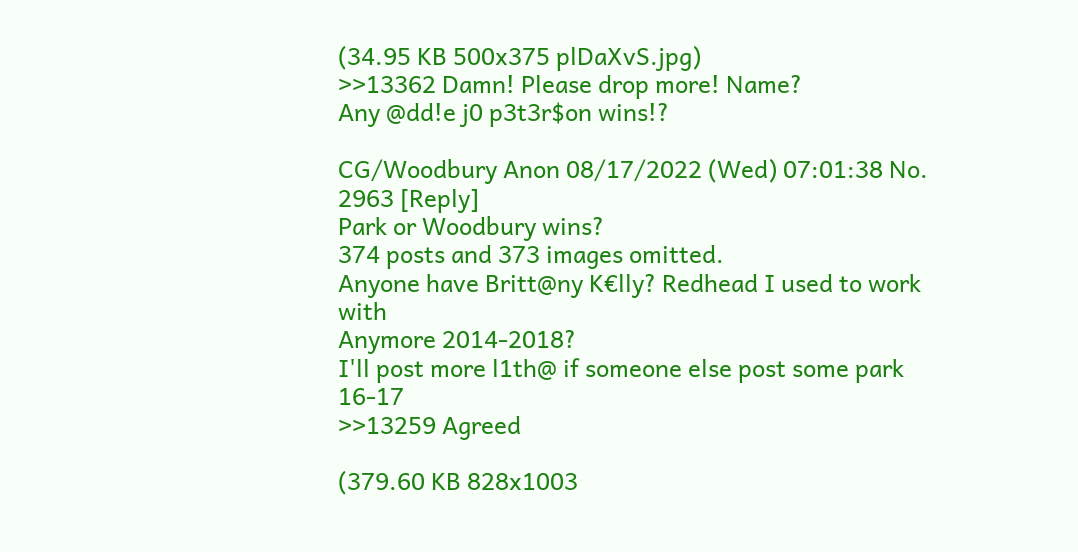(34.95 KB 500x375 plDaXvS.jpg)
>>13362 Damn! Please drop more! Name?
Any @dd!e j0 p3t3r$on wins!?

CG/Woodbury Anon 08/17/2022 (Wed) 07:01:38 No. 2963 [Reply]
Park or Woodbury wins?
374 posts and 373 images omitted.
Anyone have Britt@ny K€lly? Redhead I used to work with
Anymore 2014-2018?
I'll post more l1th@ if someone else post some park 16-17
>>13259 Agreed

(379.60 KB 828x1003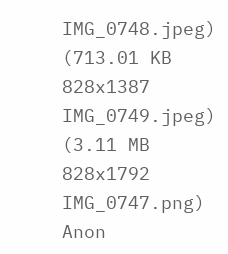IMG_0748.jpeg)
(713.01 KB 828x1387 IMG_0749.jpeg)
(3.11 MB 828x1792 IMG_0747.png)
Anon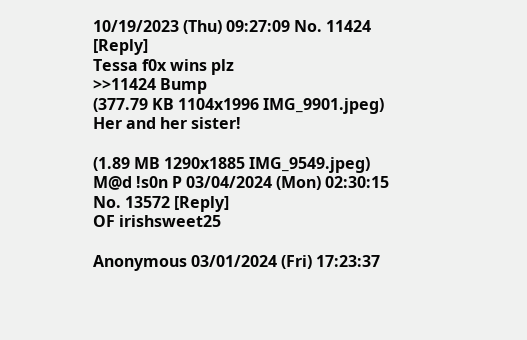10/19/2023 (Thu) 09:27:09 No. 11424 [Reply]
Tessa f0x wins plz
>>11424 Bump
(377.79 KB 1104x1996 IMG_9901.jpeg)
Her and her sister!

(1.89 MB 1290x1885 IMG_9549.jpeg)
M@d !s0n P 03/04/2024 (Mon) 02:30:15 No. 13572 [Reply]
OF irishsweet25

Anonymous 03/01/2024 (Fri) 17:23:37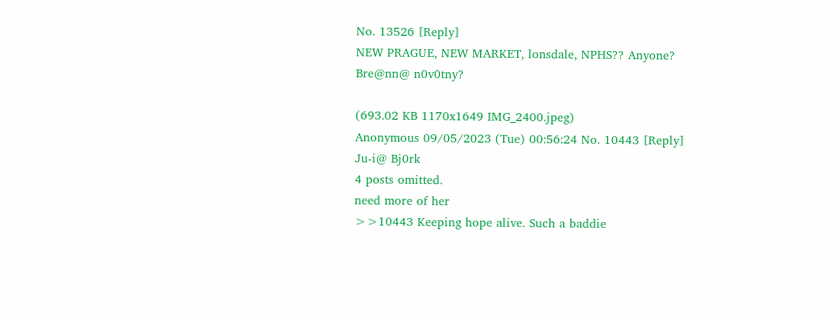No. 13526 [Reply]
NEW PRAGUE, NEW MARKET, lonsdale, NPHS?? Anyone?
Bre@nn@ n0v0tny?

(693.02 KB 1170x1649 IMG_2400.jpeg)
Anonymous 09/05/2023 (Tue) 00:56:24 No. 10443 [Reply]
Ju-i@ Bj0rk
4 posts omitted.
need more of her
>>10443 Keeping hope alive. Such a baddie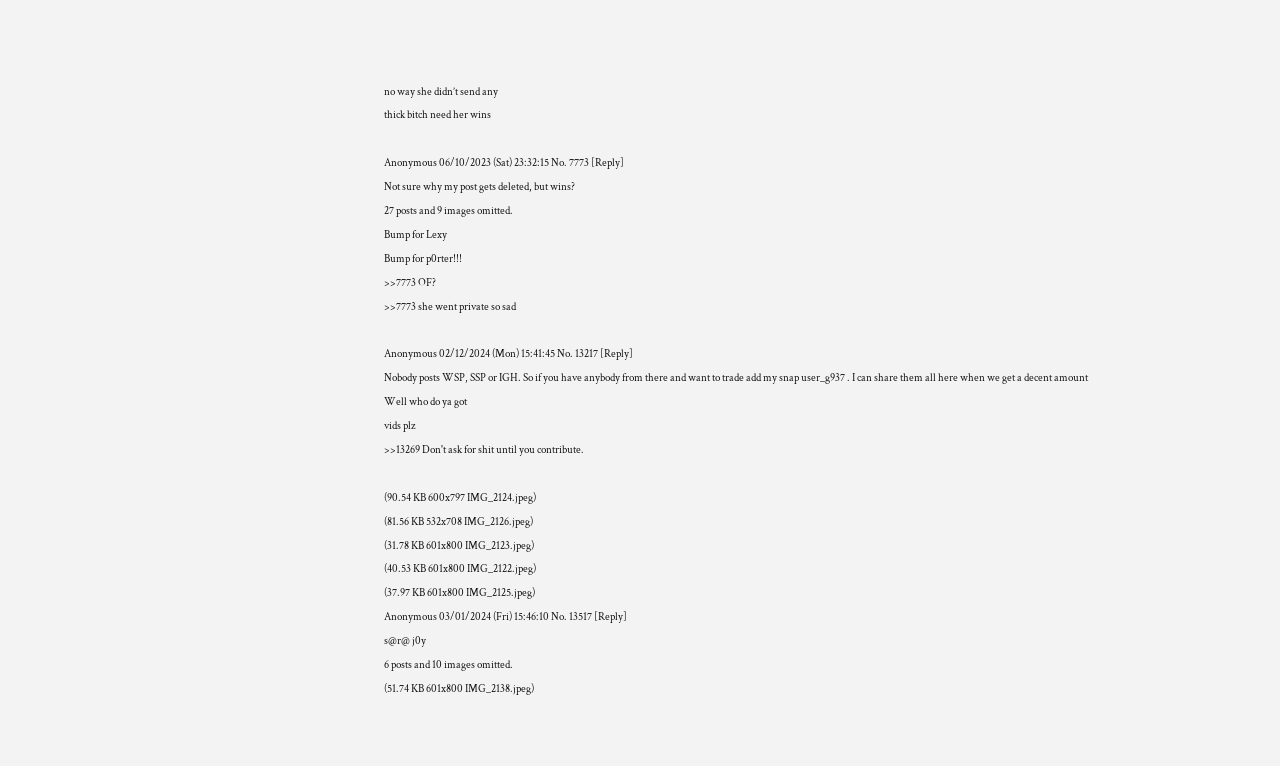no way she didn’t send any
thick bitch need her wins

Anonymous 06/10/2023 (Sat) 23:32:15 No. 7773 [Reply]
Not sure why my post gets deleted, but wins?
27 posts and 9 images omitted.
Bump for Lexy
Bump for p0rter!!!
>>7773 OF?
>>7773 she went private so sad

Anonymous 02/12/2024 (Mon) 15:41:45 No. 13217 [Reply]
Nobody posts WSP, SSP or IGH. So if you have anybody from there and want to trade add my snap user_g937 . I can share them all here when we get a decent amount
Well who do ya got
vids plz
>>13269 Don't ask for shit until you contribute.

(90.54 KB 600x797 IMG_2124.jpeg)
(81.56 KB 532x708 IMG_2126.jpeg)
(31.78 KB 601x800 IMG_2123.jpeg)
(40.53 KB 601x800 IMG_2122.jpeg)
(37.97 KB 601x800 IMG_2125.jpeg)
Anonymous 03/01/2024 (Fri) 15:46:10 No. 13517 [Reply]
s@r@ j0y
6 posts and 10 images omitted.
(51.74 KB 601x800 IMG_2138.jpeg)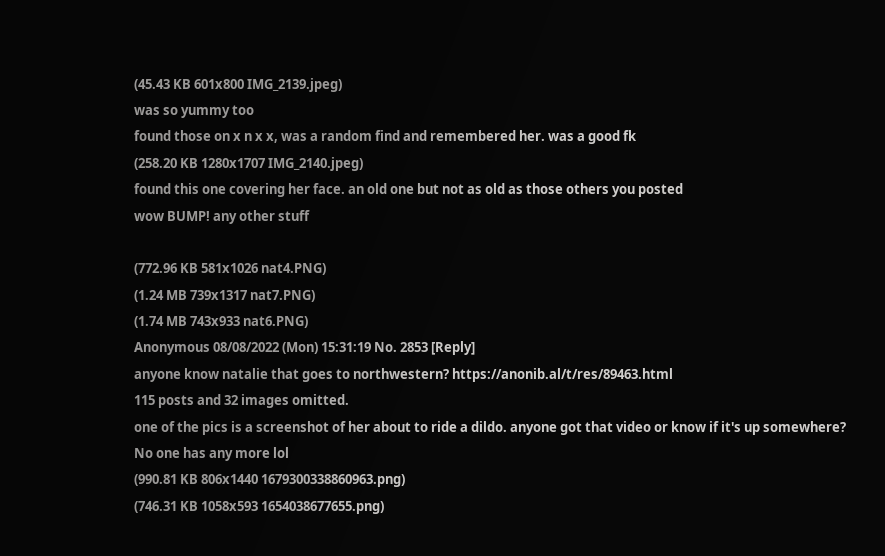(45.43 KB 601x800 IMG_2139.jpeg)
was so yummy too
found those on x n x x, was a random find and remembered her. was a good fk
(258.20 KB 1280x1707 IMG_2140.jpeg)
found this one covering her face. an old one but not as old as those others you posted
wow BUMP! any other stuff

(772.96 KB 581x1026 nat4.PNG)
(1.24 MB 739x1317 nat7.PNG)
(1.74 MB 743x933 nat6.PNG)
Anonymous 08/08/2022 (Mon) 15:31:19 No. 2853 [Reply]
anyone know natalie that goes to northwestern? https://anonib.al/t/res/89463.html
115 posts and 32 images omitted.
one of the pics is a screenshot of her about to ride a dildo. anyone got that video or know if it's up somewhere?
No one has any more lol
(990.81 KB 806x1440 1679300338860963.png)
(746.31 KB 1058x593 1654038677655.png)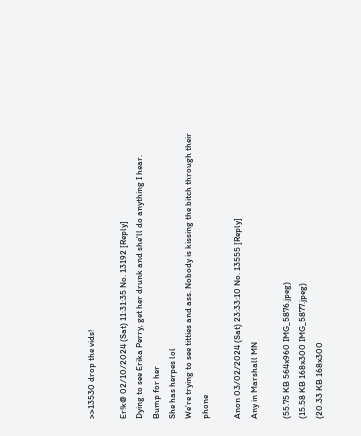>>13530 drop the vids!

Er!k@ 02/10/2024 (Sat) 11:31:35 No. 13192 [Reply]
Dying to see Erika Perry, get her drunk and she'll do anything I hear.
Bump for her
She has herpes lol
We’re trying to see titties and ass. Nobody is kissing the bitch through their phone

Anon 03/02/2024 (Sat) 23:33:10 No. 13555 [Reply]
Any in Marshall MN

(55.75 KB 564x960 IMG_5876.jpeg)
(15.58 KB 168x300 IMG_5877.jpeg)
(20.33 KB 168x300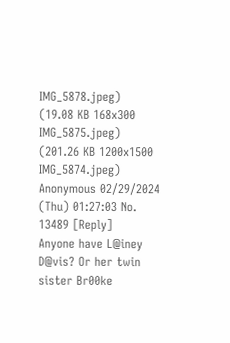IMG_5878.jpeg)
(19.08 KB 168x300 IMG_5875.jpeg)
(201.26 KB 1200x1500 IMG_5874.jpeg)
Anonymous 02/29/2024 (Thu) 01:27:03 No. 13489 [Reply]
Anyone have L@iney D@vis? Or her twin sister Br00ke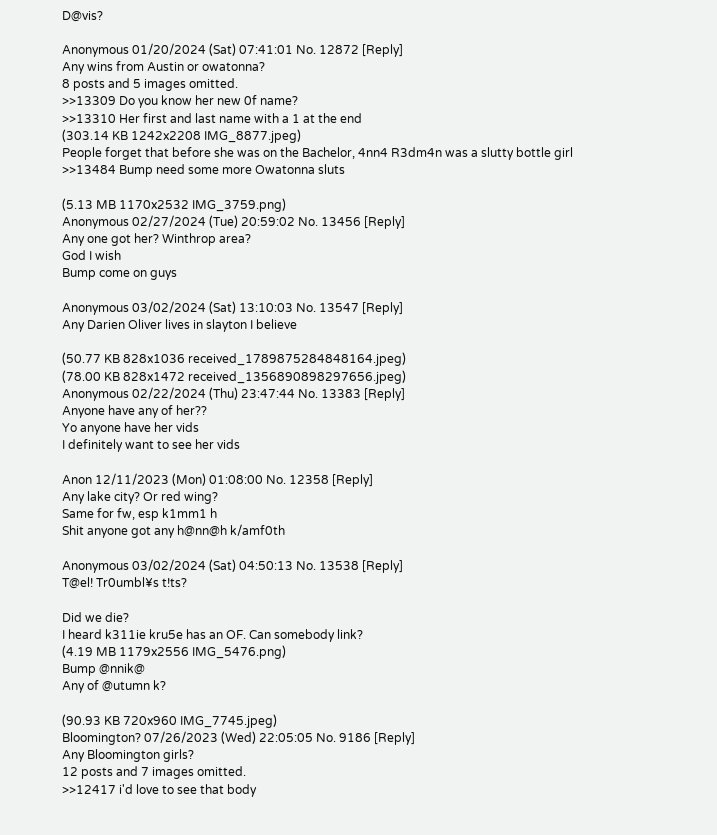D@vis?

Anonymous 01/20/2024 (Sat) 07:41:01 No. 12872 [Reply]
Any wins from Austin or owatonna?
8 posts and 5 images omitted.
>>13309 Do you know her new 0f name?
>>13310 Her first and last name with a 1 at the end
(303.14 KB 1242x2208 IMG_8877.jpeg)
People forget that before she was on the Bachelor, 4nn4 R3dm4n was a slutty bottle girl
>>13484 Bump need some more Owatonna sluts

(5.13 MB 1170x2532 IMG_3759.png)
Anonymous 02/27/2024 (Tue) 20:59:02 No. 13456 [Reply]
Any one got her? Winthrop area?
God I wish
Bump come on guys

Anonymous 03/02/2024 (Sat) 13:10:03 No. 13547 [Reply]
Any Darien Oliver lives in slayton I believe

(50.77 KB 828x1036 received_1789875284848164.jpeg)
(78.00 KB 828x1472 received_1356890898297656.jpeg)
Anonymous 02/22/2024 (Thu) 23:47:44 No. 13383 [Reply]
Anyone have any of her??
Yo anyone have her vids
I definitely want to see her vids

Anon 12/11/2023 (Mon) 01:08:00 No. 12358 [Reply]
Any lake city? Or red wing?
Same for fw, esp k1mm1 h
Shit anyone got any h@nn@h k/amf0th

Anonymous 03/02/2024 (Sat) 04:50:13 No. 13538 [Reply]
T@el! Tr0umbl¥s t!ts?

Did we die?
I heard k311ie kru5e has an OF. Can somebody link?
(4.19 MB 1179x2556 IMG_5476.png)
Bump @nnik@
Any of @utumn k?

(90.93 KB 720x960 IMG_7745.jpeg)
Bloomington? 07/26/2023 (Wed) 22:05:05 No. 9186 [Reply]
Any Bloomington girls?
12 posts and 7 images omitted.
>>12417 i'd love to see that body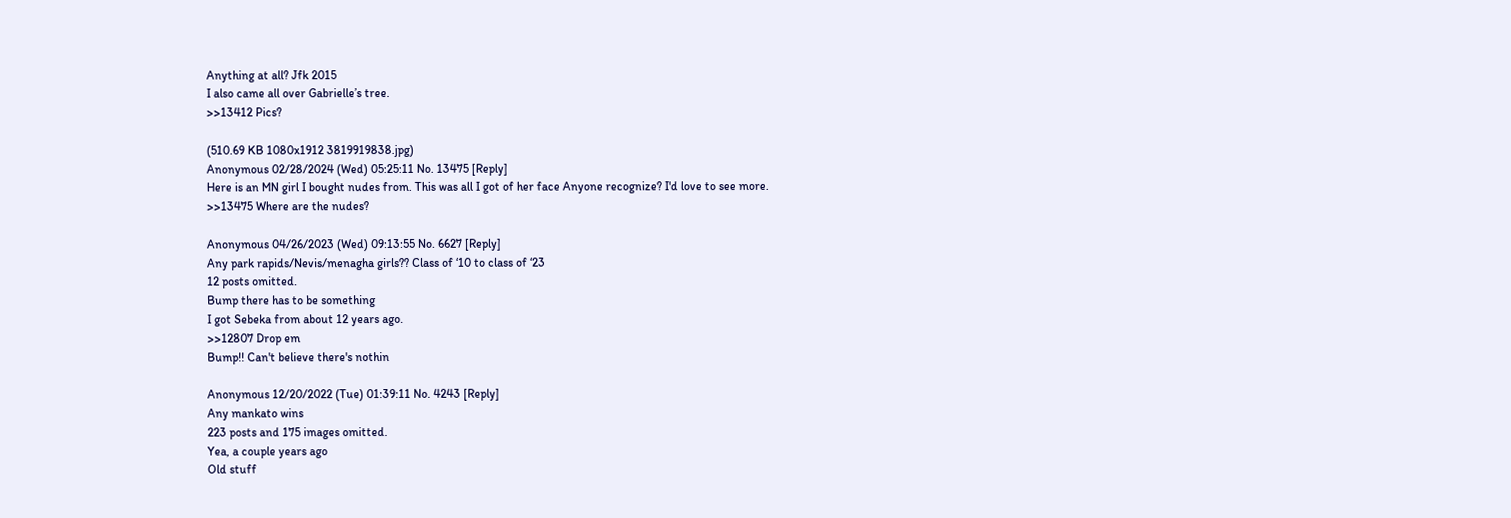Anything at all? Jfk 2015
I also came all over Gabrielle’s tree.
>>13412 Pics?

(510.69 KB 1080x1912 3819919838.jpg)
Anonymous 02/28/2024 (Wed) 05:25:11 No. 13475 [Reply]
Here is an MN girl I bought nudes from. This was all I got of her face Anyone recognize? I'd love to see more.
>>13475 Where are the nudes?

Anonymous 04/26/2023 (Wed) 09:13:55 No. 6627 [Reply]
Any park rapids/Nevis/menagha girls?? Class of ‘10 to class of ‘23
12 posts omitted.
Bump there has to be something
I got Sebeka from about 12 years ago.
>>12807 Drop em
Bump!! Can't believe there's nothin

Anonymous 12/20/2022 (Tue) 01:39:11 No. 4243 [Reply]
Any mankato wins
223 posts and 175 images omitted.
Yea, a couple years ago
Old stuff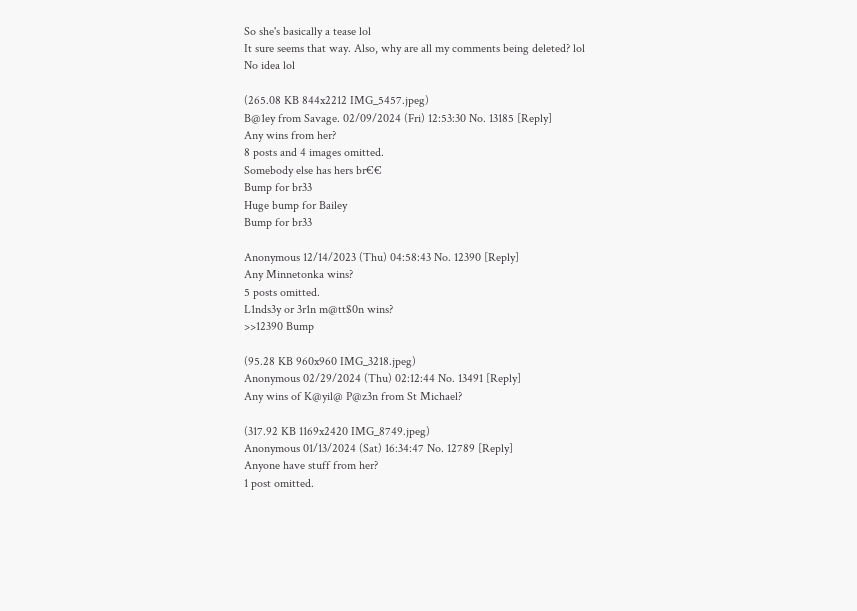So she's basically a tease lol
It sure seems that way. Also, why are all my comments being deleted? lol
No idea lol

(265.08 KB 844x2212 IMG_5457.jpeg)
B@1ey from Savage. 02/09/2024 (Fri) 12:53:30 No. 13185 [Reply]
Any wins from her?
8 posts and 4 images omitted.
Somebody else has hers br€€
Bump for br33
Huge bump for Bailey
Bump for br33

Anonymous 12/14/2023 (Thu) 04:58:43 No. 12390 [Reply]
Any Minnetonka wins?
5 posts omitted.
L1nds3y or 3r1n m@tt$0n wins?
>>12390 Bump

(95.28 KB 960x960 IMG_3218.jpeg)
Anonymous 02/29/2024 (Thu) 02:12:44 No. 13491 [Reply]
Any wins of K@yil@ P@z3n from St Michael?

(317.92 KB 1169x2420 IMG_8749.jpeg)
Anonymous 01/13/2024 (Sat) 16:34:47 No. 12789 [Reply]
Anyone have stuff from her?
1 post omitted.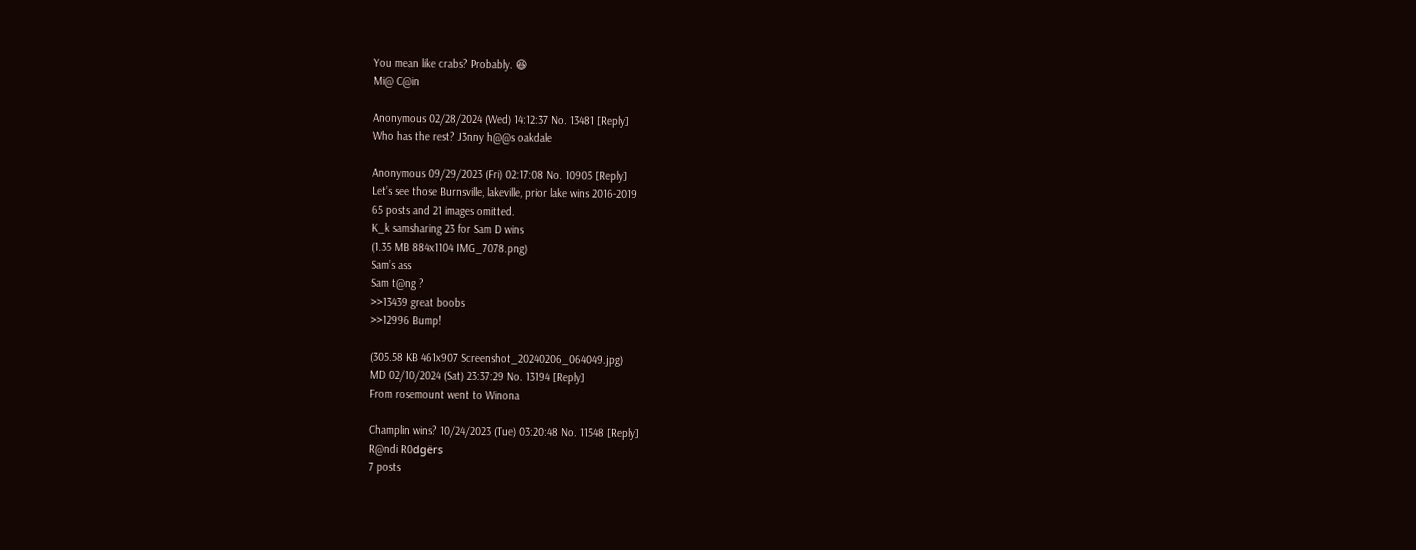You mean like crabs? Probably. 😆
Mi@ C@in

Anonymous 02/28/2024 (Wed) 14:12:37 No. 13481 [Reply]
Who has the rest? J3nny h@@s oakdale

Anonymous 09/29/2023 (Fri) 02:17:08 No. 10905 [Reply]
Let’s see those Burnsville, lakeville, prior lake wins 2016-2019
65 posts and 21 images omitted.
K_k samsharing 23 for Sam D wins
(1.35 MB 884x1104 IMG_7078.png)
Sam’s ass
Sam t@ng ?
>>13439 great boobs
>>12996 Bump!

(305.58 KB 461x907 Screenshot_20240206_064049.jpg)
MD 02/10/2024 (Sat) 23:37:29 No. 13194 [Reply]
From rosemount went to Winona

Champlin wins? 10/24/2023 (Tue) 03:20:48 No. 11548 [Reply]
R@ndi R0dgërs
7 posts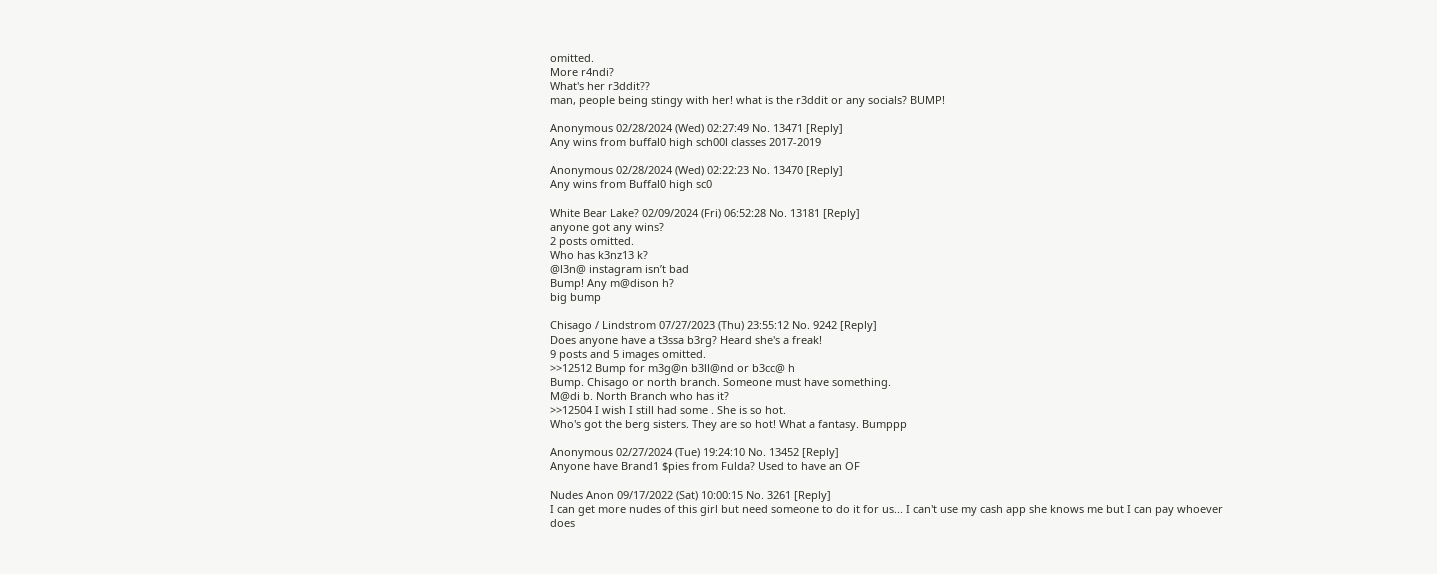omitted.
More r4ndi?
What's her r3ddit??
man, people being stingy with her! what is the r3ddit or any socials? BUMP!

Anonymous 02/28/2024 (Wed) 02:27:49 No. 13471 [Reply]
Any wins from buffal0 high sch00l classes 2017-2019

Anonymous 02/28/2024 (Wed) 02:22:23 No. 13470 [Reply]
Any wins from Buffal0 high sc0

White Bear Lake? 02/09/2024 (Fri) 06:52:28 No. 13181 [Reply]
anyone got any wins?
2 posts omitted.
Who has k3nz13 k?
@l3n@ instagram isn’t bad
Bump! Any m@dison h?
big bump

Chisago / Lindstrom 07/27/2023 (Thu) 23:55:12 No. 9242 [Reply]
Does anyone have a t3ssa b3rg? Heard she's a freak!
9 posts and 5 images omitted.
>>12512 Bump for m3g@n b3ll@nd or b3cc@ h
Bump. Chisago or north branch. Someone must have something.
M@di b. North Branch who has it?
>>12504 I wish I still had some . She is so hot.
Who's got the berg sisters. They are so hot! What a fantasy. Bumppp

Anonymous 02/27/2024 (Tue) 19:24:10 No. 13452 [Reply]
Anyone have Brand1 $pies from Fulda? Used to have an OF

Nudes Anon 09/17/2022 (Sat) 10:00:15 No. 3261 [Reply]
I can get more nudes of this girl but need someone to do it for us... I can't use my cash app she knows me but I can pay whoever does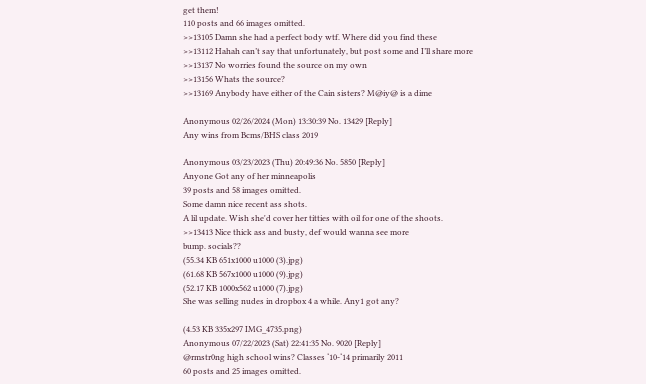get them!
110 posts and 66 images omitted.
>>13105 Damn she had a perfect body wtf. Where did you find these
>>13112 Hahah can’t say that unfortunately, but post some and I’ll share more
>>13137 No worries found the source on my own
>>13156 Whats the source?
>>13169 Anybody have either of the Cain sisters? M@iy@ is a dime

Anonymous 02/26/2024 (Mon) 13:30:39 No. 13429 [Reply]
Any wins from Bcms/BHS class 2019

Anonymous 03/23/2023 (Thu) 20:49:36 No. 5850 [Reply]
Anyone Got any of her minneapolis
39 posts and 58 images omitted.
Some damn nice recent ass shots.
A lil update. Wish she'd cover her titties with oil for one of the shoots.
>>13413 Nice thick ass and busty, def would wanna see more
bump. socials??
(55.34 KB 651x1000 u1000 (3).jpg)
(61.68 KB 567x1000 u1000 (9).jpg)
(52.17 KB 1000x562 u1000 (7).jpg)
She was selling nudes in dropbox 4 a while. Any1 got any?

(4.53 KB 335x297 IMG_4735.png)
Anonymous 07/22/2023 (Sat) 22:41:35 No. 9020 [Reply]
@rmstr0ng high school wins? Classes ‘10-‘14 primarily 2011
60 posts and 25 images omitted.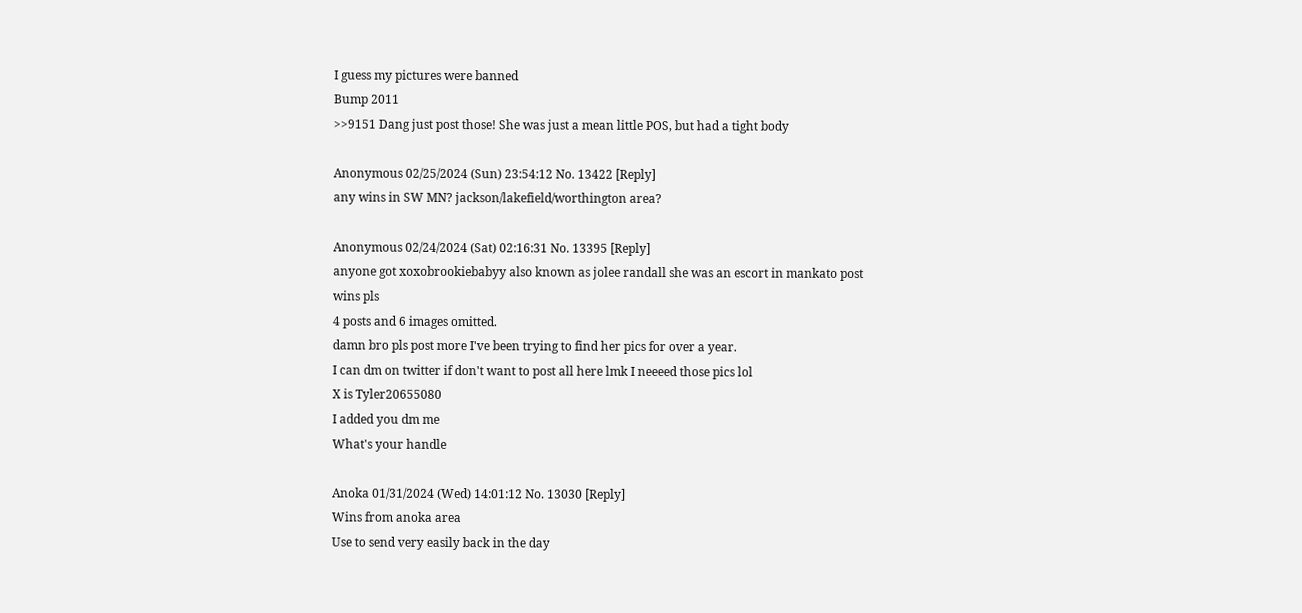I guess my pictures were banned
Bump 2011
>>9151 Dang just post those! She was just a mean little POS, but had a tight body

Anonymous 02/25/2024 (Sun) 23:54:12 No. 13422 [Reply]
any wins in SW MN? jackson/lakefield/worthington area?

Anonymous 02/24/2024 (Sat) 02:16:31 No. 13395 [Reply]
anyone got xoxobrookiebabyy also known as jolee randall she was an escort in mankato post wins pls
4 posts and 6 images omitted.
damn bro pls post more I've been trying to find her pics for over a year.
I can dm on twitter if don't want to post all here lmk I neeeed those pics lol
X is Tyler20655080
I added you dm me
What's your handle

Anoka 01/31/2024 (Wed) 14:01:12 No. 13030 [Reply]
Wins from anoka area
Use to send very easily back in the day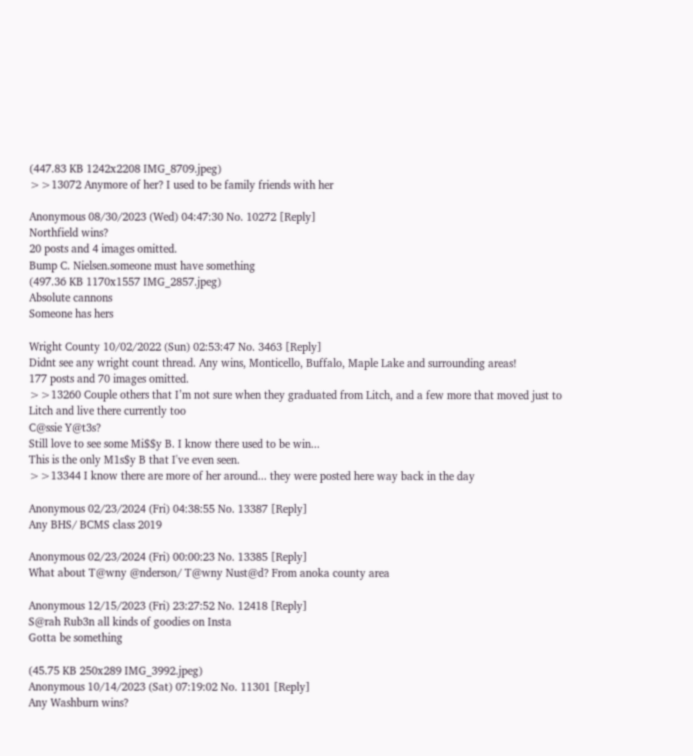(447.83 KB 1242x2208 IMG_8709.jpeg)
>>13072 Anymore of her? I used to be family friends with her

Anonymous 08/30/2023 (Wed) 04:47:30 No. 10272 [Reply]
Northfield wins?
20 posts and 4 images omitted.
Bump C. Nielsen.someone must have something
(497.36 KB 1170x1557 IMG_2857.jpeg)
Absolute cannons
Someone has hers

Wright County 10/02/2022 (Sun) 02:53:47 No. 3463 [Reply]
Didnt see any wright count thread. Any wins, Monticello, Buffalo, Maple Lake and surrounding areas!
177 posts and 70 images omitted.
>>13260 Couple others that I’m not sure when they graduated from Litch, and a few more that moved just to Litch and live there currently too
C@ssie Y@t3s?
Still love to see some Mi$$y B. I know there used to be win...
This is the only M1s$y B that I've even seen.
>>13344 I know there are more of her around... they were posted here way back in the day

Anonymous 02/23/2024 (Fri) 04:38:55 No. 13387 [Reply]
Any BHS/ BCMS class 2019

Anonymous 02/23/2024 (Fri) 00:00:23 No. 13385 [Reply]
What about T@wny @nderson/ T@wny Nust@d? From anoka county area

Anonymous 12/15/2023 (Fri) 23:27:52 No. 12418 [Reply]
S@rah Rub3n all kinds of goodies on Insta
Gotta be something

(45.75 KB 250x289 IMG_3992.jpeg)
Anonymous 10/14/2023 (Sat) 07:19:02 No. 11301 [Reply]
Any Washburn wins?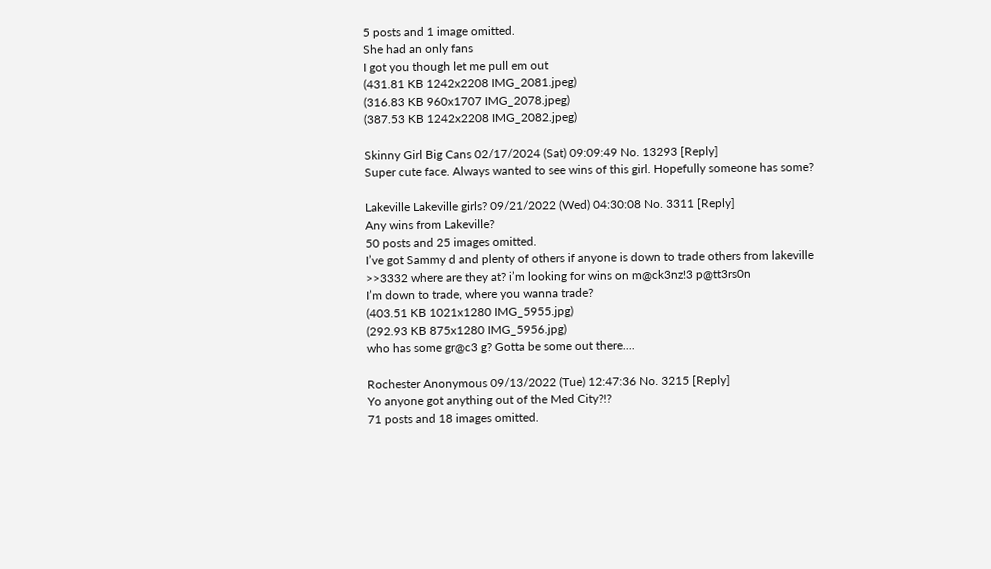5 posts and 1 image omitted.
She had an only fans
I got you though let me pull em out
(431.81 KB 1242x2208 IMG_2081.jpeg)
(316.83 KB 960x1707 IMG_2078.jpeg)
(387.53 KB 1242x2208 IMG_2082.jpeg)

Skinny Girl Big Cans 02/17/2024 (Sat) 09:09:49 No. 13293 [Reply]
Super cute face. Always wanted to see wins of this girl. Hopefully someone has some?

Lakeville Lakeville girls? 09/21/2022 (Wed) 04:30:08 No. 3311 [Reply]
Any wins from Lakeville?
50 posts and 25 images omitted.
I’ve got Sammy d and plenty of others if anyone is down to trade others from lakeville
>>3332 where are they at? i’m looking for wins on m@ck3nz!3 p@tt3rs0n
I’m down to trade, where you wanna trade?
(403.51 KB 1021x1280 IMG_5955.jpg)
(292.93 KB 875x1280 IMG_5956.jpg)
who has some gr@c3 g? Gotta be some out there....

Rochester Anonymous 09/13/2022 (Tue) 12:47:36 No. 3215 [Reply]
Yo anyone got anything out of the Med City?!?
71 posts and 18 images omitted.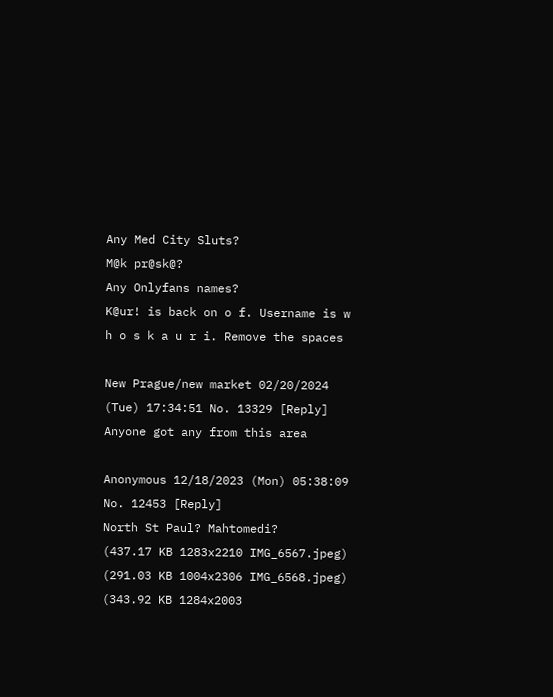Any Med City Sluts?
M@k pr@sk@?
Any Onlyfans names?
K@ur! is back on o f. Username is w h o s k a u r i. Remove the spaces

New Prague/new market 02/20/2024 (Tue) 17:34:51 No. 13329 [Reply]
Anyone got any from this area

Anonymous 12/18/2023 (Mon) 05:38:09 No. 12453 [Reply]
North St Paul? Mahtomedi?
(437.17 KB 1283x2210 IMG_6567.jpeg)
(291.03 KB 1004x2306 IMG_6568.jpeg)
(343.92 KB 1284x2003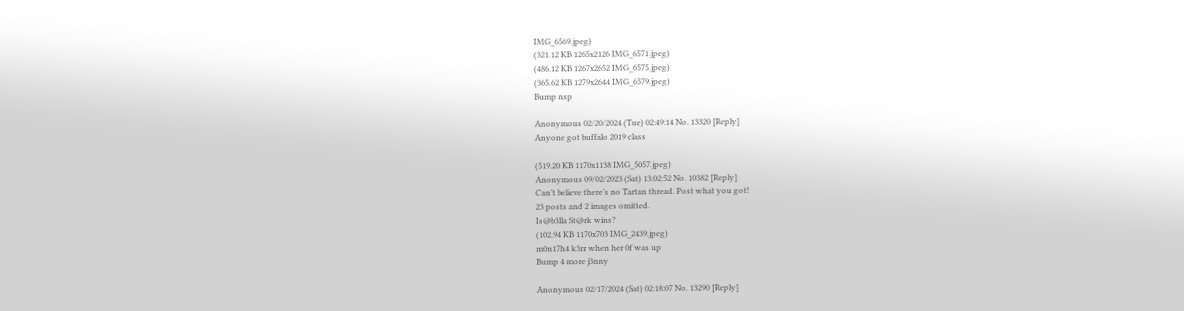IMG_6569.jpeg)
(321.12 KB 1265x2126 IMG_6571.jpeg)
(486.12 KB 1267x2652 IMG_6575.jpeg)
(365.62 KB 1279x2644 IMG_6579.jpeg)
Bump nsp

Anonymous 02/20/2024 (Tue) 02:49:14 No. 13320 [Reply]
Anyone got buffalo 2019 class

(519.20 KB 1170x1138 IMG_5057.jpeg)
Anonymous 09/02/2023 (Sat) 13:02:52 No. 10382 [Reply]
Can’t believe there’s no Tartan thread. Post what you got!
23 posts and 2 images omitted.
Is@b3lla St@rk wins?
(102.94 KB 1170x703 IMG_2439.jpeg)
m0n17h4 k3rr when her 0f was up
Bump 4 more j3nny

Anonymous 02/17/2024 (Sat) 02:18:07 No. 13290 [Reply]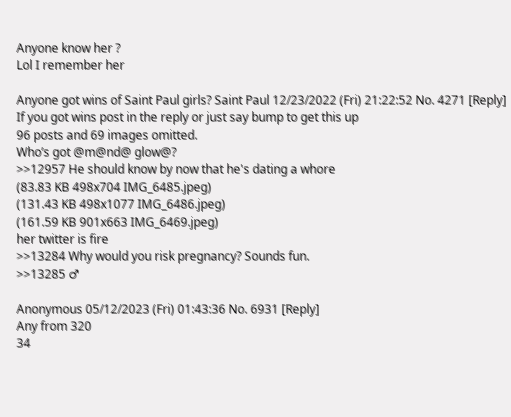Anyone know her ?
Lol I remember her

Anyone got wins of Saint Paul girls? Saint Paul 12/23/2022 (Fri) 21:22:52 No. 4271 [Reply]
If you got wins post in the reply or just say bump to get this up
96 posts and 69 images omitted.
Who’s got @m@nd@ glow@?
>>12957 He should know by now that he's dating a whore
(83.83 KB 498x704 IMG_6485.jpeg)
(131.43 KB 498x1077 IMG_6486.jpeg)
(161.59 KB 901x663 IMG_6469.jpeg)
her twitter is fire
>>13284 Why would you risk pregnancy? Sounds fun.
>>13285 ♂

Anonymous 05/12/2023 (Fri) 01:43:36 No. 6931 [Reply]
Any from 320
34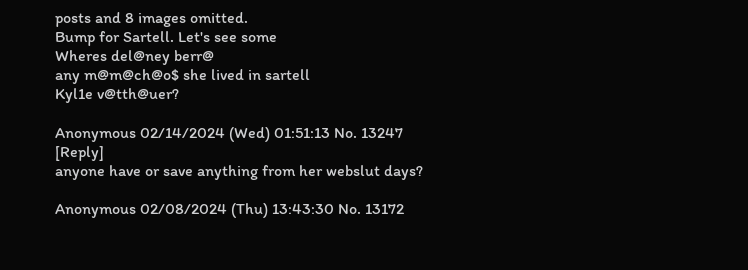posts and 8 images omitted.
Bump for Sartell. Let's see some
Wheres del@ney berr@
any m@m@ch@o$ she lived in sartell
Kyl1e v@tth@uer?

Anonymous 02/14/2024 (Wed) 01:51:13 No. 13247 [Reply]
anyone have or save anything from her webslut days?

Anonymous 02/08/2024 (Thu) 13:43:30 No. 13172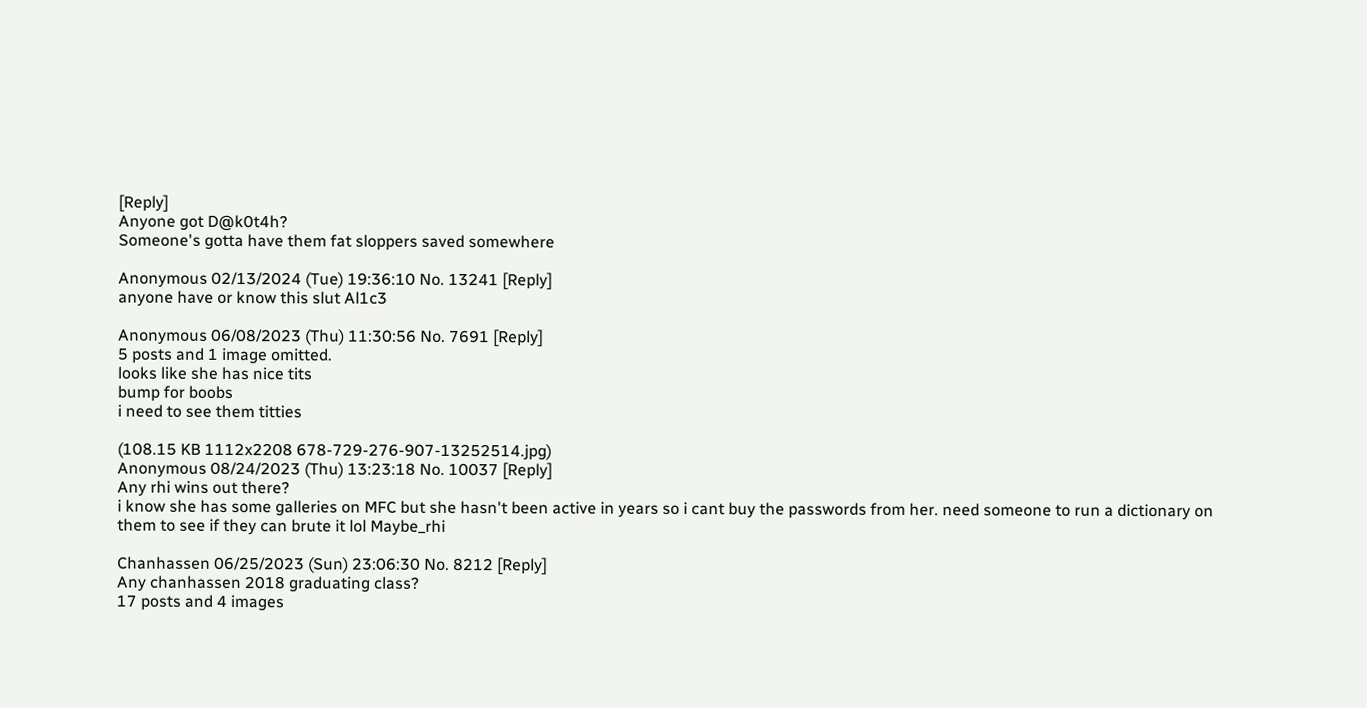[Reply]
Anyone got D@k0t4h?
Someone's gotta have them fat sloppers saved somewhere

Anonymous 02/13/2024 (Tue) 19:36:10 No. 13241 [Reply]
anyone have or know this slut Al1c3

Anonymous 06/08/2023 (Thu) 11:30:56 No. 7691 [Reply]
5 posts and 1 image omitted.
looks like she has nice tits
bump for boobs
i need to see them titties

(108.15 KB 1112x2208 678-729-276-907-13252514.jpg)
Anonymous 08/24/2023 (Thu) 13:23:18 No. 10037 [Reply]
Any rhi wins out there?
i know she has some galleries on MFC but she hasn't been active in years so i cant buy the passwords from her. need someone to run a dictionary on them to see if they can brute it lol Maybe_rhi

Chanhassen 06/25/2023 (Sun) 23:06:30 No. 8212 [Reply]
Any chanhassen 2018 graduating class?
17 posts and 4 images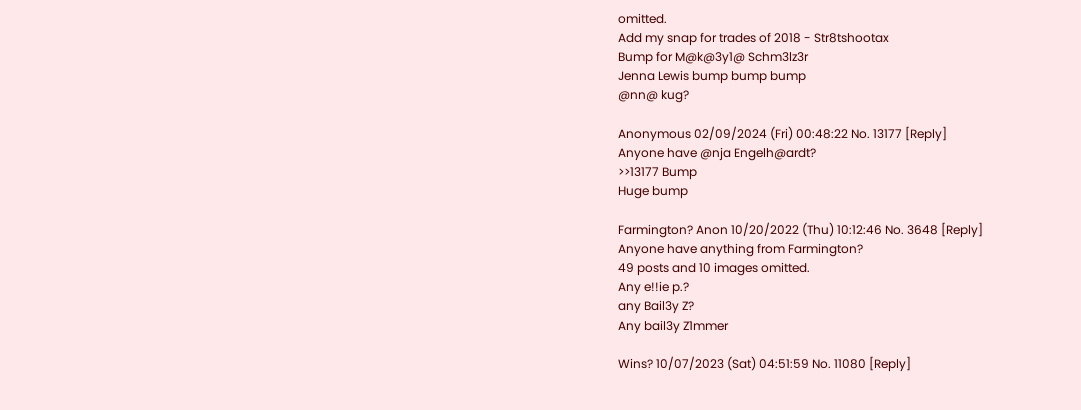omitted.
Add my snap for trades of 2018 - Str8tshootax
Bump for M@k@3y1@ Schm3lz3r
Jenna Lewis bump bump bump
@nn@ kug?

Anonymous 02/09/2024 (Fri) 00:48:22 No. 13177 [Reply]
Anyone have @nja Engelh@ardt?
>>13177 Bump
Huge bump

Farmington? Anon 10/20/2022 (Thu) 10:12:46 No. 3648 [Reply]
Anyone have anything from Farmington?
49 posts and 10 images omitted.
Any e!!ie p.?
any Bail3y Z?
Any bail3y Z1mmer

Wins? 10/07/2023 (Sat) 04:51:59 No. 11080 [Reply]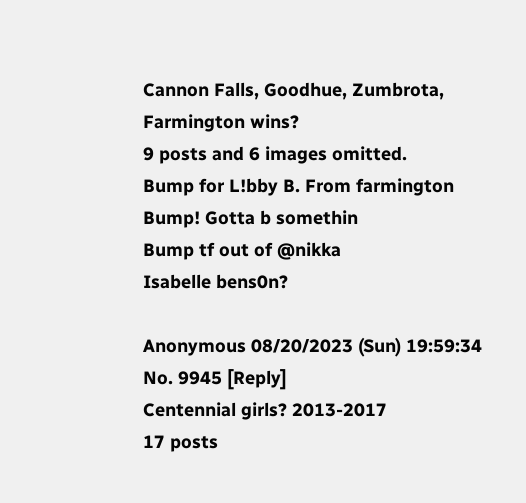Cannon Falls, Goodhue, Zumbrota, Farmington wins?
9 posts and 6 images omitted.
Bump for L!bby B. From farmington
Bump! Gotta b somethin
Bump tf out of @nikka
Isabelle bens0n?

Anonymous 08/20/2023 (Sun) 19:59:34 No. 9945 [Reply]
Centennial girls? 2013-2017
17 posts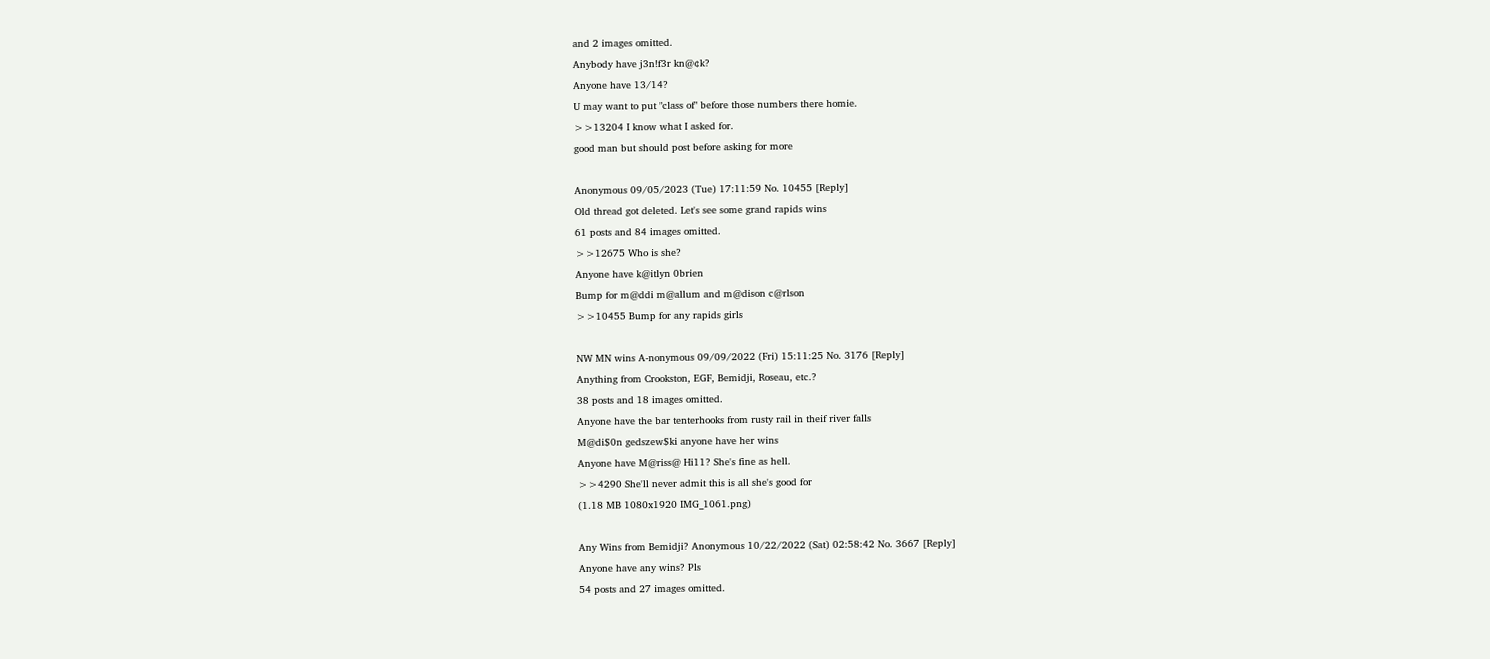and 2 images omitted.
Anybody have j3n!f3r kn@¢k?
Anyone have 13/14?
U may want to put "class of" before those numbers there homie.
>>13204 I know what I asked for.
good man but should post before asking for more

Anonymous 09/05/2023 (Tue) 17:11:59 No. 10455 [Reply]
Old thread got deleted. Let's see some grand rapids wins
61 posts and 84 images omitted.
>>12675 Who is she?
Anyone have k@itlyn 0brien
Bump for m@ddi m@allum and m@dison c@rlson
>>10455 Bump for any rapids girls

NW MN wins A-nonymous 09/09/2022 (Fri) 15:11:25 No. 3176 [Reply]
Anything from Crookston, EGF, Bemidji, Roseau, etc.?
38 posts and 18 images omitted.
Anyone have the bar tenterhooks from rusty rail in theif river falls
M@di$0n gedszew$ki anyone have her wins
Anyone have M@riss@ Hi11? She's fine as hell.
>>4290 She'll never admit this is all she's good for
(1.18 MB 1080x1920 IMG_1061.png)

Any Wins from Bemidji? Anonymous 10/22/2022 (Sat) 02:58:42 No. 3667 [Reply]
Anyone have any wins? Pls
54 posts and 27 images omitted.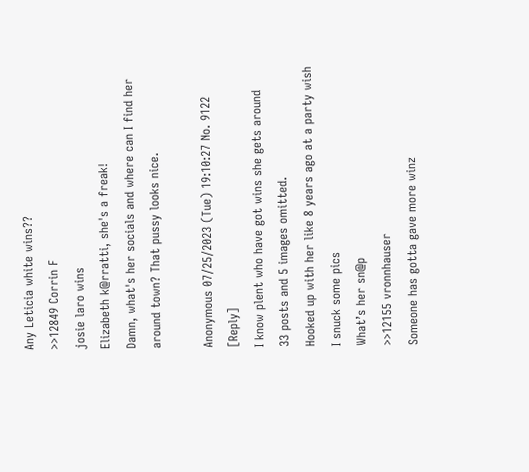Any Leticia white wins??
>>12849 Corrin F
josie laro wins
Elizabeth k@rratti, she's a freak!
Damn, what's her socials and where can I find her around town? That pussy looks nice.

Anonymous 07/25/2023 (Tue) 19:10:27 No. 9122 [Reply]
I know plent who have got wins she gets around
33 posts and 5 images omitted.
Hooked up with her like 8 years ago at a party wish I snuck some pics
What’s her sn@p
>>12155 vronnhauser
Someone has gotta gave more winz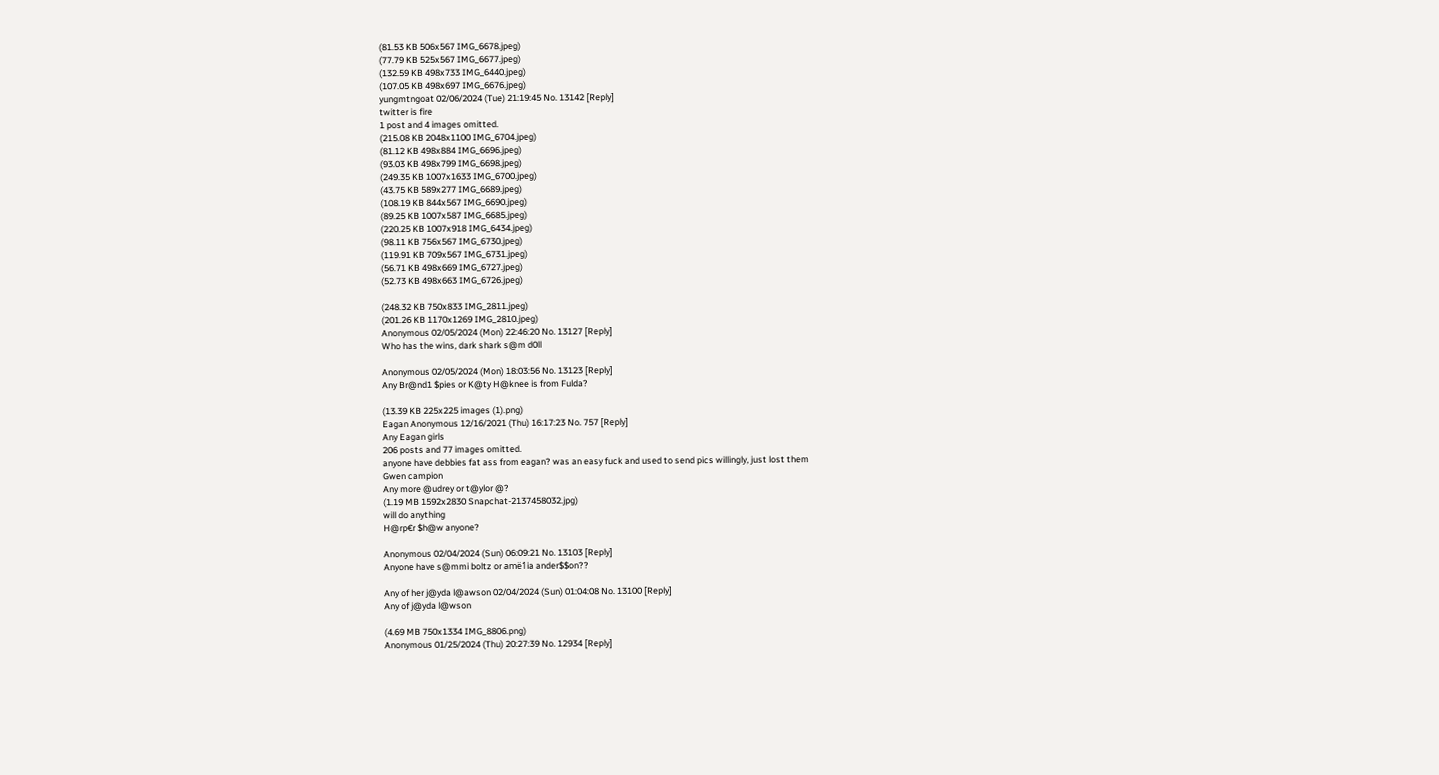(81.53 KB 506x567 IMG_6678.jpeg)
(77.79 KB 525x567 IMG_6677.jpeg)
(132.59 KB 498x733 IMG_6440.jpeg)
(107.05 KB 498x697 IMG_6676.jpeg)
yungmtngoat 02/06/2024 (Tue) 21:19:45 No. 13142 [Reply]
twitter is fire
1 post and 4 images omitted.
(215.08 KB 2048x1100 IMG_6704.jpeg)
(81.12 KB 498x884 IMG_6696.jpeg)
(93.03 KB 498x799 IMG_6698.jpeg)
(249.35 KB 1007x1633 IMG_6700.jpeg)
(43.75 KB 589x277 IMG_6689.jpeg)
(108.19 KB 844x567 IMG_6690.jpeg)
(89.25 KB 1007x587 IMG_6685.jpeg)
(220.25 KB 1007x918 IMG_6434.jpeg)
(98.11 KB 756x567 IMG_6730.jpeg)
(119.91 KB 709x567 IMG_6731.jpeg)
(56.71 KB 498x669 IMG_6727.jpeg)
(52.73 KB 498x663 IMG_6726.jpeg)

(248.32 KB 750x833 IMG_2811.jpeg)
(201.26 KB 1170x1269 IMG_2810.jpeg)
Anonymous 02/05/2024 (Mon) 22:46:20 No. 13127 [Reply]
Who has the wins, dark shark s@m d0ll

Anonymous 02/05/2024 (Mon) 18:03:56 No. 13123 [Reply]
Any Br@nd1 $pies or K@ty H@knee is from Fulda?

(13.39 KB 225x225 images (1).png)
Eagan Anonymous 12/16/2021 (Thu) 16:17:23 No. 757 [Reply]
Any Eagan girls
206 posts and 77 images omitted.
anyone have debbies fat ass from eagan? was an easy fuck and used to send pics willingly, just lost them
Gwen campion
Any more @udrey or t@ylor @?
(1.19 MB 1592x2830 Snapchat-2137458032.jpg)
will do anything
H@rp€r $h@w anyone?

Anonymous 02/04/2024 (Sun) 06:09:21 No. 13103 [Reply]
Anyone have s@mmi boltz or amë1ia ander$$on??

Any of her j@yda l@awson 02/04/2024 (Sun) 01:04:08 No. 13100 [Reply]
Any of j@yda l@wson

(4.69 MB 750x1334 IMG_8806.png)
Anonymous 01/25/2024 (Thu) 20:27:39 No. 12934 [Reply]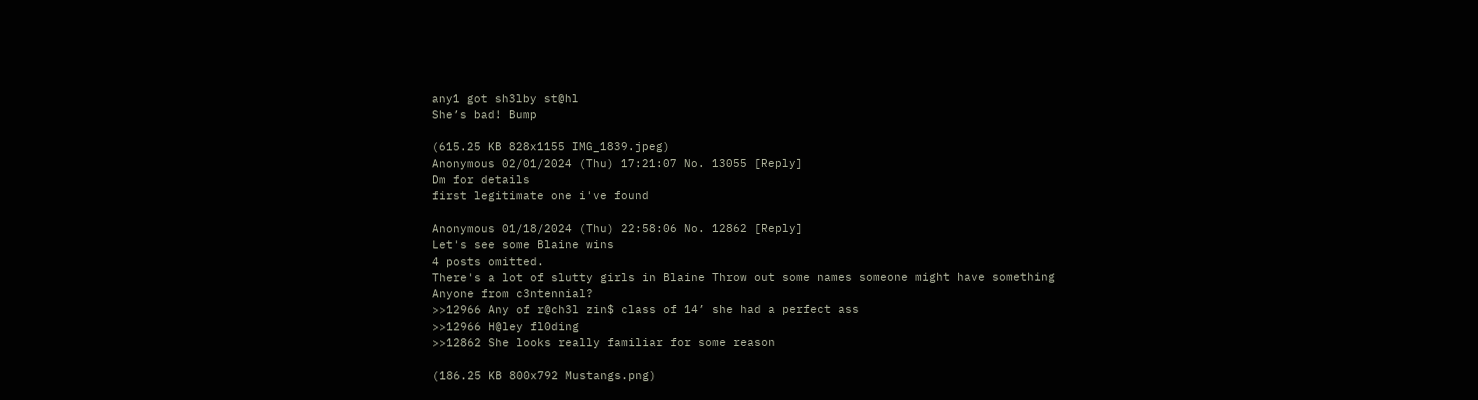any1 got sh3lby st@hl
She’s bad! Bump

(615.25 KB 828x1155 IMG_1839.jpeg)
Anonymous 02/01/2024 (Thu) 17:21:07 No. 13055 [Reply]
Dm for details
first legitimate one i've found

Anonymous 01/18/2024 (Thu) 22:58:06 No. 12862 [Reply]
Let's see some Blaine wins
4 posts omitted.
There's a lot of slutty girls in Blaine Throw out some names someone might have something
Anyone from c3ntennial?
>>12966 Any of r@ch3l zin$ class of 14’ she had a perfect ass
>>12966 H@ley fl0ding
>>12862 She looks really familiar for some reason

(186.25 KB 800x792 Mustangs.png)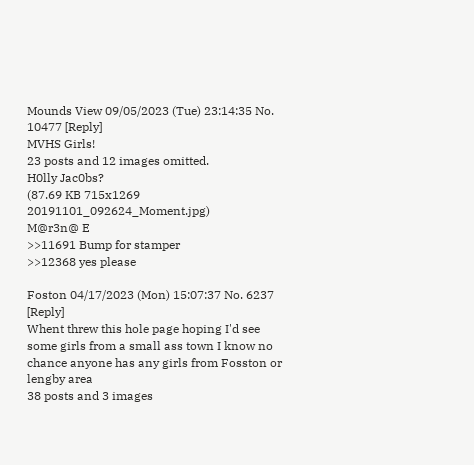Mounds View 09/05/2023 (Tue) 23:14:35 No. 10477 [Reply]
MVHS Girls!
23 posts and 12 images omitted.
H0lly Jac0bs?
(87.69 KB 715x1269 20191101_092624_Moment.jpg)
M@r3n@ E
>>11691 Bump for stamper
>>12368 yes please

Foston 04/17/2023 (Mon) 15:07:37 No. 6237 [Reply]
Whent threw this hole page hoping I'd see some girls from a small ass town I know no chance anyone has any girls from Fosston or lengby area
38 posts and 3 images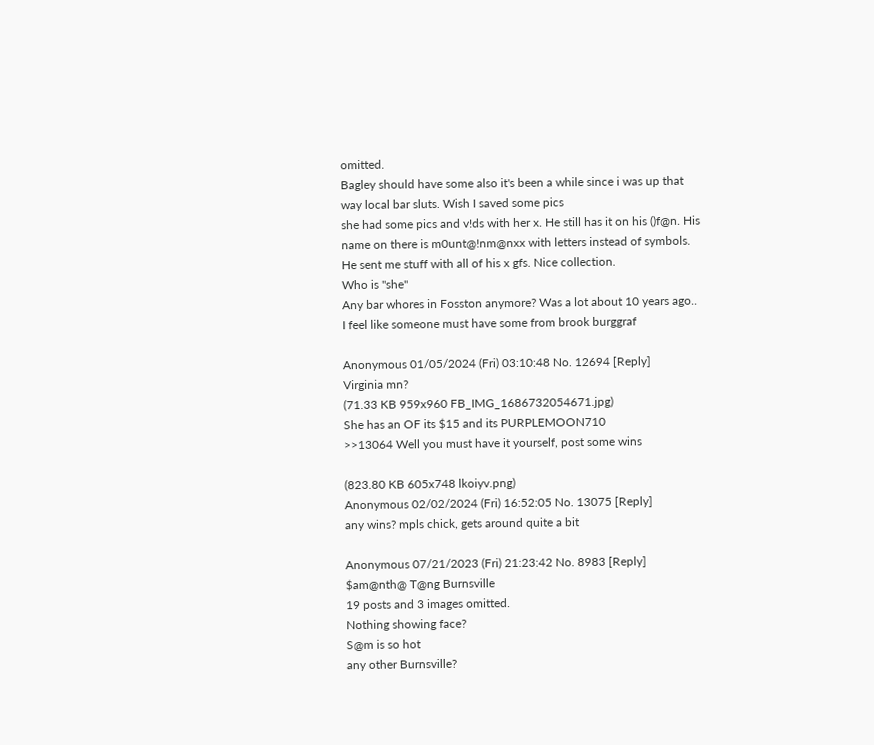omitted.
Bagley should have some also it's been a while since i was up that way local bar sluts. Wish I saved some pics
she had some pics and v!ds with her x. He still has it on his ()f@n. His name on there is m0unt@!nm@nxx with letters instead of symbols. He sent me stuff with all of his x gfs. Nice collection.
Who is "she"
Any bar whores in Fosston anymore? Was a lot about 10 years ago..
I feel like someone must have some from brook burggraf

Anonymous 01/05/2024 (Fri) 03:10:48 No. 12694 [Reply]
Virginia mn?
(71.33 KB 959x960 FB_IMG_1686732054671.jpg)
She has an OF its $15 and its PURPLEMOON710
>>13064 Well you must have it yourself, post some wins

(823.80 KB 605x748 lkoiyv.png)
Anonymous 02/02/2024 (Fri) 16:52:05 No. 13075 [Reply]
any wins? mpls chick, gets around quite a bit

Anonymous 07/21/2023 (Fri) 21:23:42 No. 8983 [Reply]
$am@nth@ T@ng Burnsville
19 posts and 3 images omitted.
Nothing showing face?
S@m is so hot
any other Burnsville?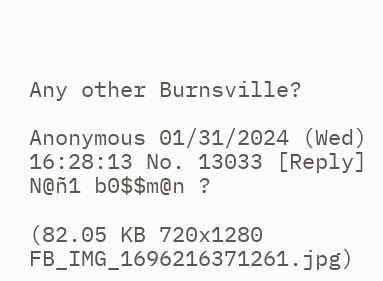Any other Burnsville?

Anonymous 01/31/2024 (Wed) 16:28:13 No. 13033 [Reply]
N@ñ1 b0$$m@n ?

(82.05 KB 720x1280 FB_IMG_1696216371261.jpg)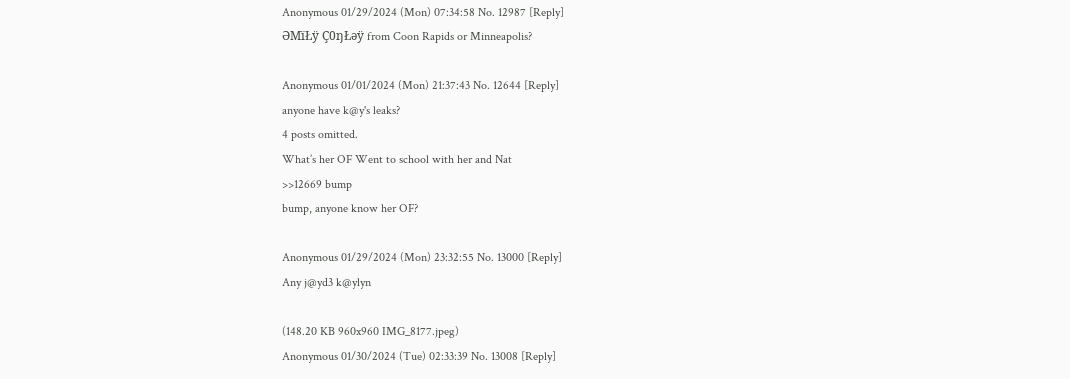Anonymous 01/29/2024 (Mon) 07:34:58 No. 12987 [Reply]
ƏMïŁÿ Ç0ŋŁəÿ from Coon Rapids or Minneapolis?

Anonymous 01/01/2024 (Mon) 21:37:43 No. 12644 [Reply]
anyone have k@y's leaks?
4 posts omitted.
What’s her OF Went to school with her and Nat
>>12669 bump
bump, anyone know her OF?

Anonymous 01/29/2024 (Mon) 23:32:55 No. 13000 [Reply]
Any j@yd3 k@ylyn

(148.20 KB 960x960 IMG_8177.jpeg)
Anonymous 01/30/2024 (Tue) 02:33:39 No. 13008 [Reply]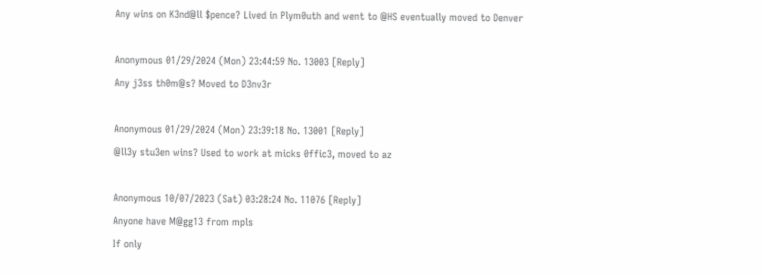Any wins on K3nd@ll $pence? Lived in Plym0uth and went to @HS eventually moved to Denver

Anonymous 01/29/2024 (Mon) 23:44:59 No. 13003 [Reply]
Any j3ss th0m@s? Moved to D3nv3r

Anonymous 01/29/2024 (Mon) 23:39:18 No. 13001 [Reply]
@ll3y stu3en wins? Used to work at micks 0ffic3, moved to az

Anonymous 10/07/2023 (Sat) 03:28:24 No. 11076 [Reply]
Anyone have M@gg13 from mpls
If only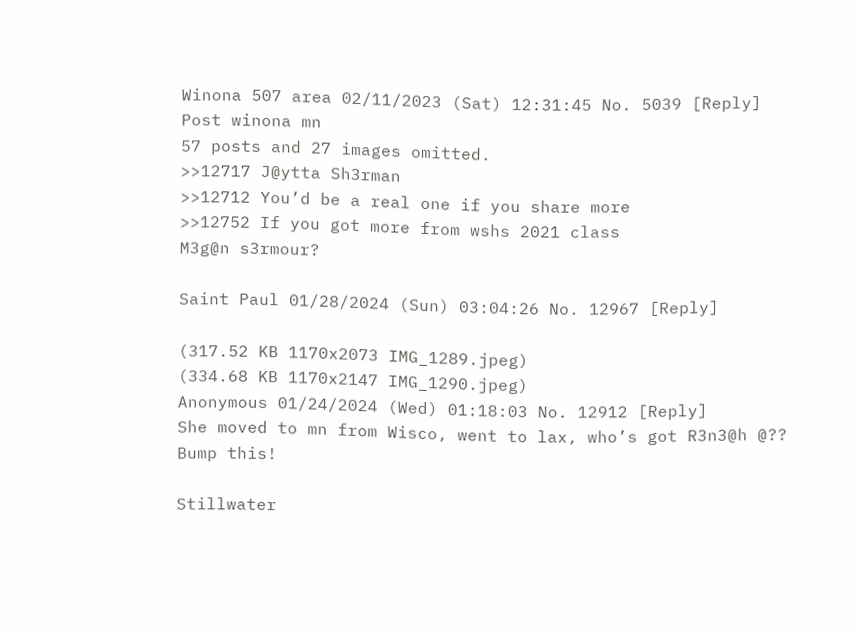Winona 507 area 02/11/2023 (Sat) 12:31:45 No. 5039 [Reply]
Post winona mn
57 posts and 27 images omitted.
>>12717 J@ytta Sh3rman
>>12712 You’d be a real one if you share more
>>12752 If you got more from wshs 2021 class
M3g@n s3rmour?

Saint Paul 01/28/2024 (Sun) 03:04:26 No. 12967 [Reply]

(317.52 KB 1170x2073 IMG_1289.jpeg)
(334.68 KB 1170x2147 IMG_1290.jpeg)
Anonymous 01/24/2024 (Wed) 01:18:03 No. 12912 [Reply]
She moved to mn from Wisco, went to lax, who’s got R3n3@h @??
Bump this!

Stillwater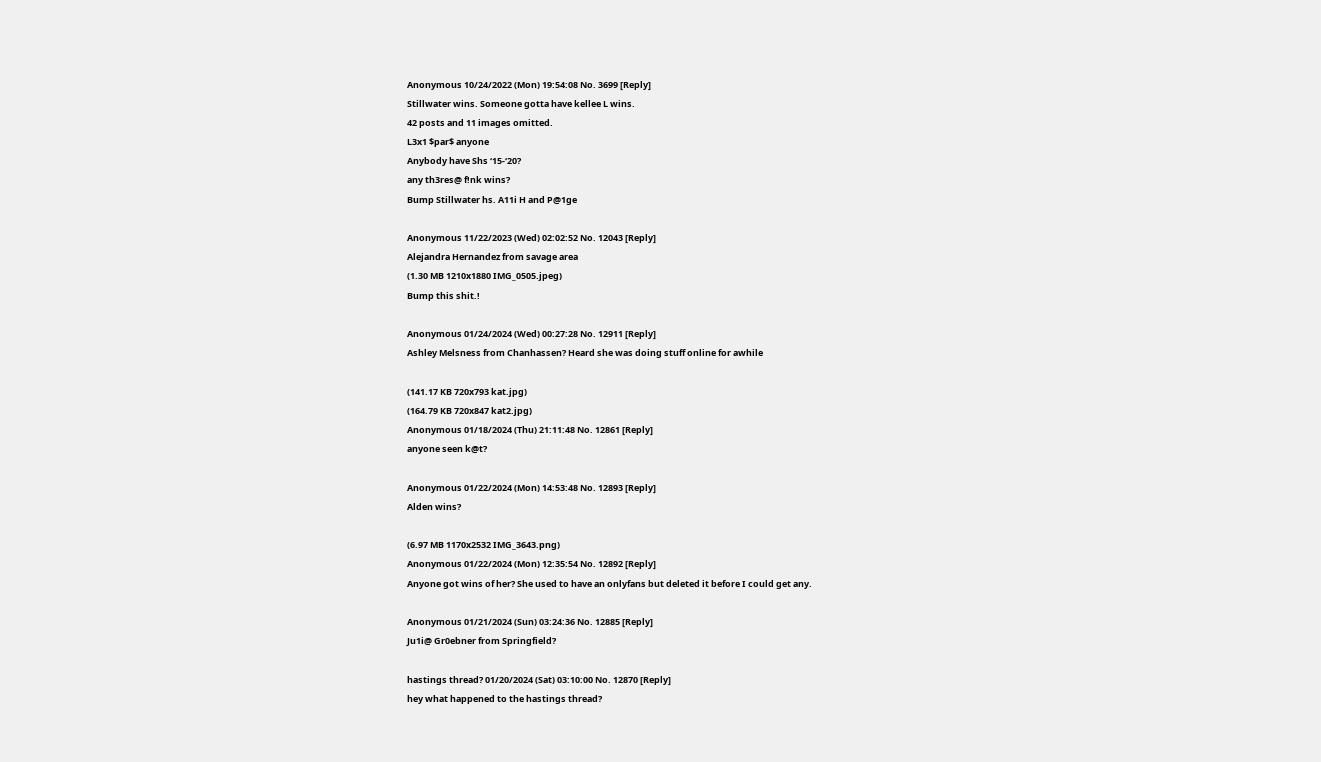Anonymous 10/24/2022 (Mon) 19:54:08 No. 3699 [Reply]
Stillwater wins. Someone gotta have kellee L wins.
42 posts and 11 images omitted.
L3x1 $par$ anyone
Anybody have Shs ‘15-‘20?
any th3res@ f!nk wins?
Bump Stillwater hs. A11i H and P@1ge

Anonymous 11/22/2023 (Wed) 02:02:52 No. 12043 [Reply]
Alejandra Hernandez from savage area
(1.30 MB 1210x1880 IMG_0505.jpeg)
Bump this shit.!

Anonymous 01/24/2024 (Wed) 00:27:28 No. 12911 [Reply]
Ashley Melsness from Chanhassen? Heard she was doing stuff online for awhile

(141.17 KB 720x793 kat.jpg)
(164.79 KB 720x847 kat2.jpg)
Anonymous 01/18/2024 (Thu) 21:11:48 No. 12861 [Reply]
anyone seen k@t?

Anonymous 01/22/2024 (Mon) 14:53:48 No. 12893 [Reply]
Alden wins?

(6.97 MB 1170x2532 IMG_3643.png)
Anonymous 01/22/2024 (Mon) 12:35:54 No. 12892 [Reply]
Anyone got wins of her? She used to have an onlyfans but deleted it before I could get any.

Anonymous 01/21/2024 (Sun) 03:24:36 No. 12885 [Reply]
Ju1i@ Gr0ebner from Springfield?

hastings thread? 01/20/2024 (Sat) 03:10:00 No. 12870 [Reply]
hey what happened to the hastings thread?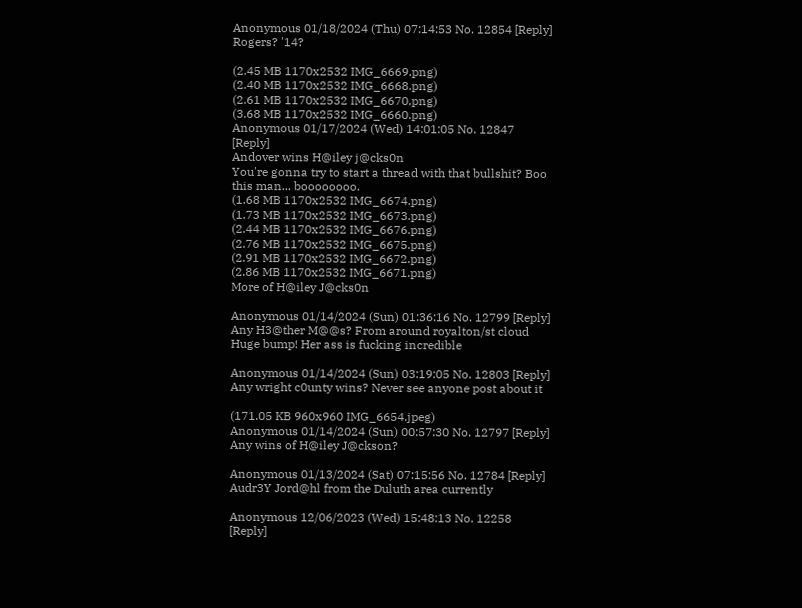Anonymous 01/18/2024 (Thu) 07:14:53 No. 12854 [Reply]
Rogers? '14?

(2.45 MB 1170x2532 IMG_6669.png)
(2.40 MB 1170x2532 IMG_6668.png)
(2.61 MB 1170x2532 IMG_6670.png)
(3.68 MB 1170x2532 IMG_6660.png)
Anonymous 01/17/2024 (Wed) 14:01:05 No. 12847 [Reply]
Andover wins H@iley j@cks0n
You're gonna try to start a thread with that bullshit? Boo this man... boooooooo.
(1.68 MB 1170x2532 IMG_6674.png)
(1.73 MB 1170x2532 IMG_6673.png)
(2.44 MB 1170x2532 IMG_6676.png)
(2.76 MB 1170x2532 IMG_6675.png)
(2.91 MB 1170x2532 IMG_6672.png)
(2.86 MB 1170x2532 IMG_6671.png)
More of H@iley J@cks0n

Anonymous 01/14/2024 (Sun) 01:36:16 No. 12799 [Reply]
Any H3@ther M@@s? From around royalton/st cloud
Huge bump! Her ass is fucking incredible

Anonymous 01/14/2024 (Sun) 03:19:05 No. 12803 [Reply]
Any wright c0unty wins? Never see anyone post about it

(171.05 KB 960x960 IMG_6654.jpeg)
Anonymous 01/14/2024 (Sun) 00:57:30 No. 12797 [Reply]
Any wins of H@iley J@ckson?

Anonymous 01/13/2024 (Sat) 07:15:56 No. 12784 [Reply]
Audr3Y Jord@hl from the Duluth area currently

Anonymous 12/06/2023 (Wed) 15:48:13 No. 12258 [Reply]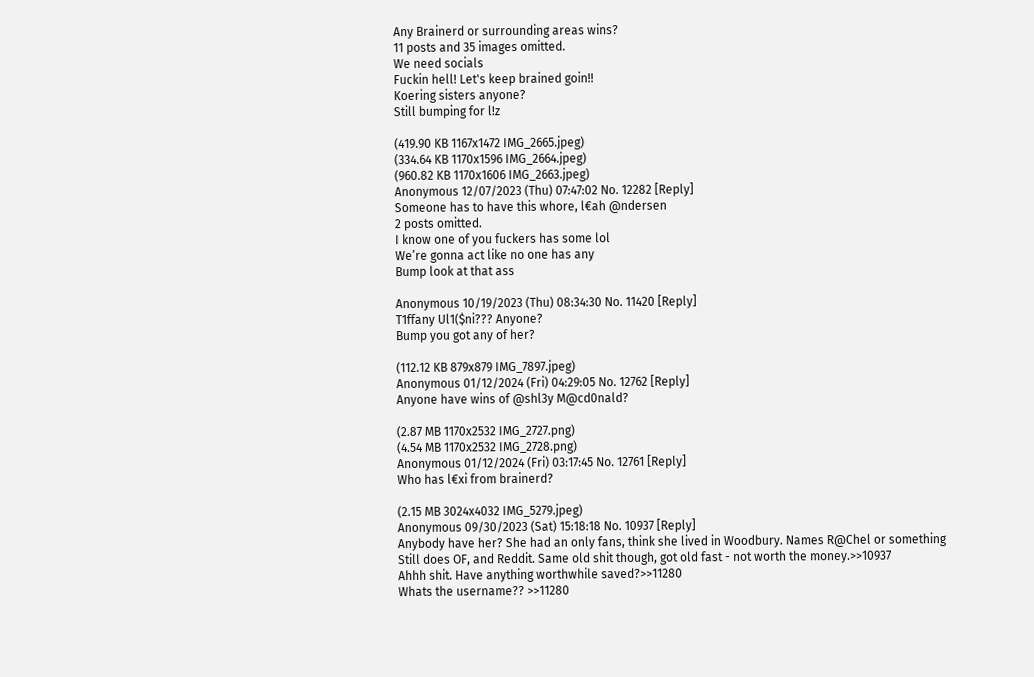Any Brainerd or surrounding areas wins?
11 posts and 35 images omitted.
We need socials
Fuckin hell! Let's keep brained goin!!
Koering sisters anyone?
Still bumping for l!z

(419.90 KB 1167x1472 IMG_2665.jpeg)
(334.64 KB 1170x1596 IMG_2664.jpeg)
(960.82 KB 1170x1606 IMG_2663.jpeg)
Anonymous 12/07/2023 (Thu) 07:47:02 No. 12282 [Reply]
Someone has to have this whore, l€ah @ndersen
2 posts omitted.
I know one of you fuckers has some lol
We’re gonna act like no one has any
Bump look at that ass

Anonymous 10/19/2023 (Thu) 08:34:30 No. 11420 [Reply]
T1ffany Ul1($ni??? Anyone?
Bump you got any of her?

(112.12 KB 879x879 IMG_7897.jpeg)
Anonymous 01/12/2024 (Fri) 04:29:05 No. 12762 [Reply]
Anyone have wins of @shl3y M@cd0nald?

(2.87 MB 1170x2532 IMG_2727.png)
(4.54 MB 1170x2532 IMG_2728.png)
Anonymous 01/12/2024 (Fri) 03:17:45 No. 12761 [Reply]
Who has l€xi from brainerd?

(2.15 MB 3024x4032 IMG_5279.jpeg)
Anonymous 09/30/2023 (Sat) 15:18:18 No. 10937 [Reply]
Anybody have her? She had an only fans, think she lived in Woodbury. Names R@Chel or something
Still does OF, and Reddit. Same old shit though, got old fast - not worth the money.>>10937
Ahhh shit. Have anything worthwhile saved?>>11280
Whats the username?? >>11280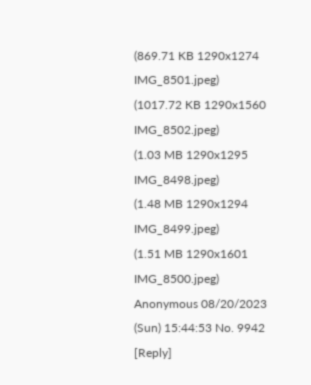(869.71 KB 1290x1274 IMG_8501.jpeg)
(1017.72 KB 1290x1560 IMG_8502.jpeg)
(1.03 MB 1290x1295 IMG_8498.jpeg)
(1.48 MB 1290x1294 IMG_8499.jpeg)
(1.51 MB 1290x1601 IMG_8500.jpeg)
Anonymous 08/20/2023 (Sun) 15:44:53 No. 9942 [Reply]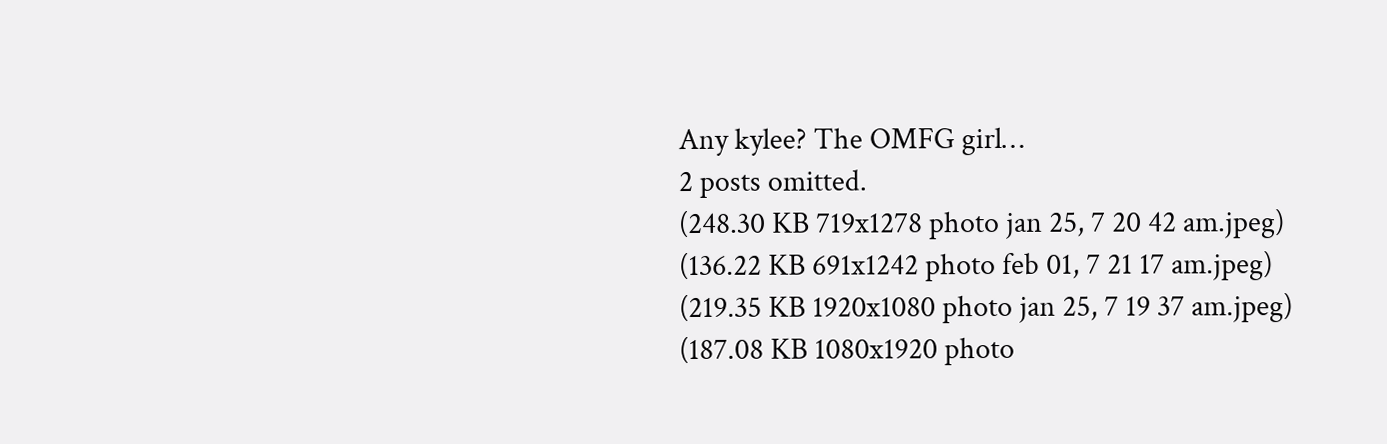Any kylee? The OMFG girl…
2 posts omitted.
(248.30 KB 719x1278 photo jan 25, 7 20 42 am.jpeg)
(136.22 KB 691x1242 photo feb 01, 7 21 17 am.jpeg)
(219.35 KB 1920x1080 photo jan 25, 7 19 37 am.jpeg)
(187.08 KB 1080x1920 photo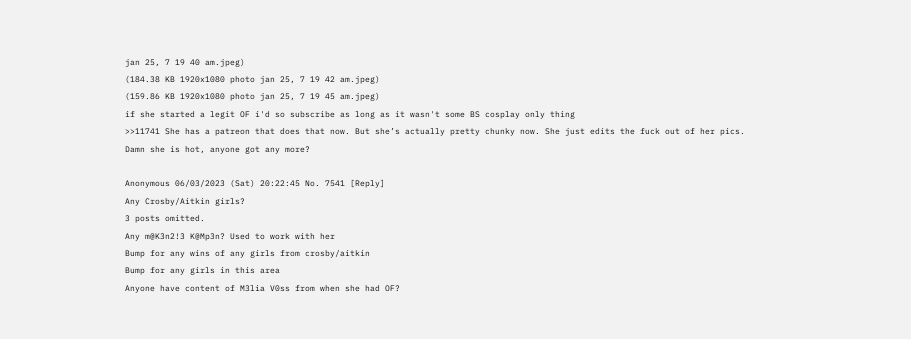jan 25, 7 19 40 am.jpeg)
(184.38 KB 1920x1080 photo jan 25, 7 19 42 am.jpeg)
(159.86 KB 1920x1080 photo jan 25, 7 19 45 am.jpeg)
if she started a legit OF i'd so subscribe as long as it wasn't some BS cosplay only thing
>>11741 She has a patreon that does that now. But she’s actually pretty chunky now. She just edits the fuck out of her pics.
Damn she is hot, anyone got any more?

Anonymous 06/03/2023 (Sat) 20:22:45 No. 7541 [Reply]
Any Crosby/Aitkin girls?
3 posts omitted.
Any m@K3n2!3 K@Mp3n? Used to work with her
Bump for any wins of any girls from crosby/aitkin
Bump for any girls in this area
Anyone have content of M3lia V0ss from when she had OF?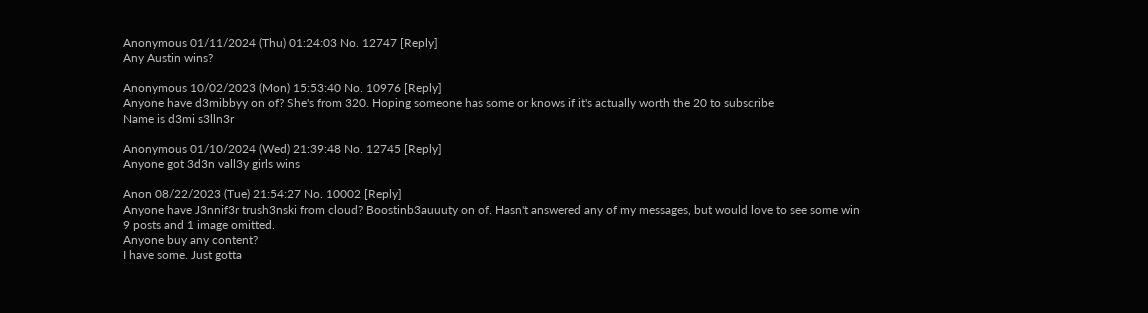Anonymous 01/11/2024 (Thu) 01:24:03 No. 12747 [Reply]
Any Austin wins?

Anonymous 10/02/2023 (Mon) 15:53:40 No. 10976 [Reply]
Anyone have d3mibbyy on of? She's from 320. Hoping someone has some or knows if it's actually worth the 20 to subscribe
Name is d3mi s3lln3r

Anonymous 01/10/2024 (Wed) 21:39:48 No. 12745 [Reply]
Anyone got 3d3n vall3y girls wins

Anon 08/22/2023 (Tue) 21:54:27 No. 10002 [Reply]
Anyone have J3nnif3r trush3nski from cloud? Boostinb3auuuty on of. Hasn't answered any of my messages, but would love to see some win
9 posts and 1 image omitted.
Anyone buy any content?
I have some. Just gotta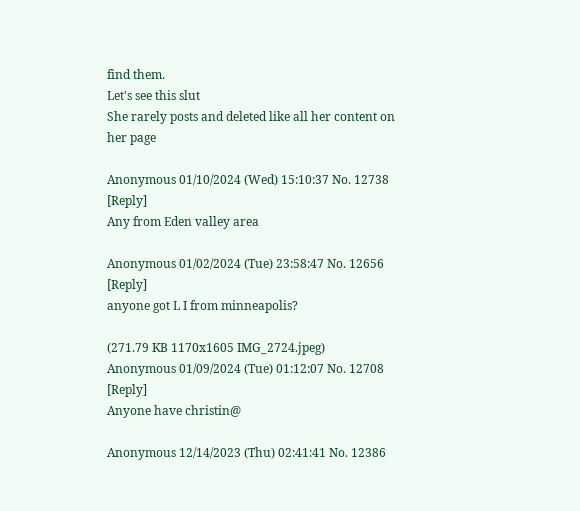find them.
Let's see this slut
She rarely posts and deleted like all her content on her page

Anonymous 01/10/2024 (Wed) 15:10:37 No. 12738 [Reply]
Any from Eden valley area

Anonymous 01/02/2024 (Tue) 23:58:47 No. 12656 [Reply]
anyone got L I from minneapolis?

(271.79 KB 1170x1605 IMG_2724.jpeg)
Anonymous 01/09/2024 (Tue) 01:12:07 No. 12708 [Reply]
Anyone have christin@

Anonymous 12/14/2023 (Thu) 02:41:41 No. 12386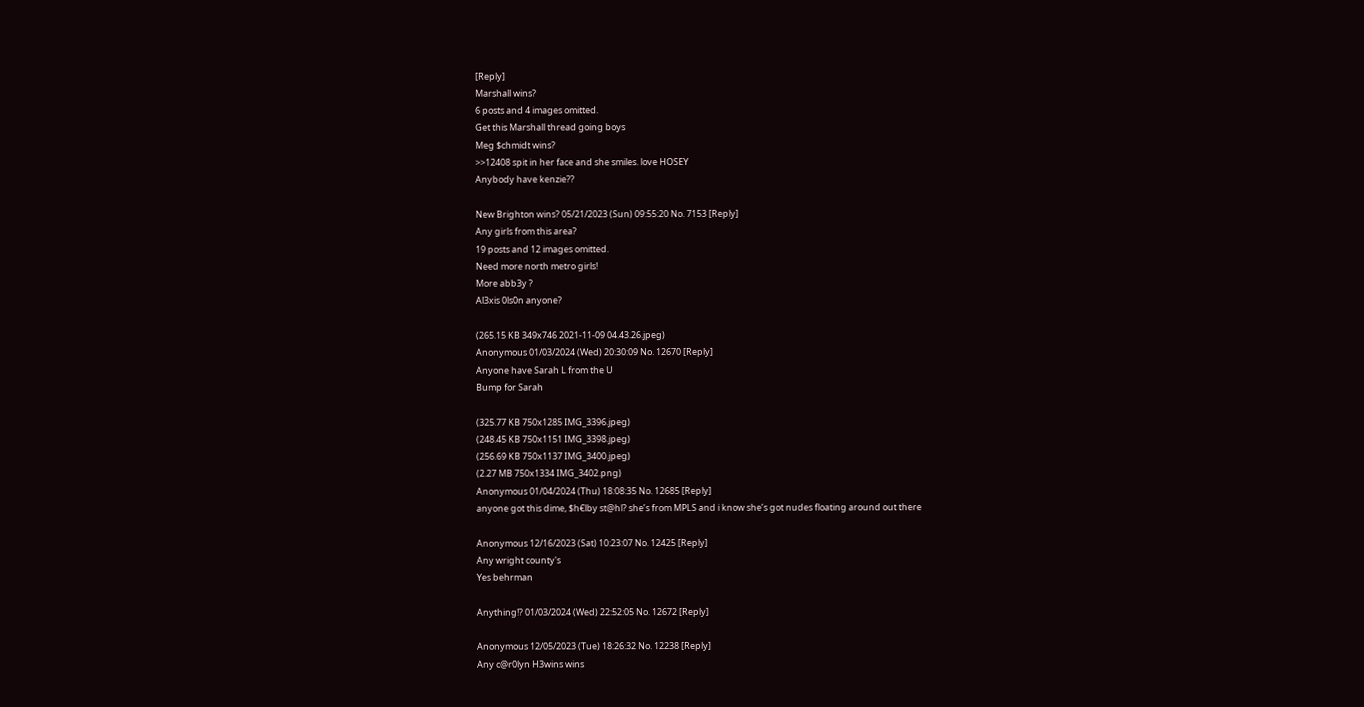[Reply]
Marshall wins?
6 posts and 4 images omitted.
Get this Marshall thread going boys
Meg $chmidt wins?
>>12408 spit in her face and she smiles. love HOSEY
Anybody have kenzie??

New Brighton wins? 05/21/2023 (Sun) 09:55:20 No. 7153 [Reply]
Any girls from this area?
19 posts and 12 images omitted.
Need more north metro girls!
More abb3y ?
Al3xis 0ls0n anyone?

(265.15 KB 349x746 2021-11-09 04.43.26.jpeg)
Anonymous 01/03/2024 (Wed) 20:30:09 No. 12670 [Reply]
Anyone have Sarah L from the U
Bump for Sarah

(325.77 KB 750x1285 IMG_3396.jpeg)
(248.45 KB 750x1151 IMG_3398.jpeg)
(256.69 KB 750x1137 IMG_3400.jpeg)
(2.27 MB 750x1334 IMG_3402.png)
Anonymous 01/04/2024 (Thu) 18:08:35 No. 12685 [Reply]
anyone got this dime, $h€lby st@hl? she’s from MPLS and i know she’s got nudes floating around out there

Anonymous 12/16/2023 (Sat) 10:23:07 No. 12425 [Reply]
Any wright county's
Yes behrman

Anything!? 01/03/2024 (Wed) 22:52:05 No. 12672 [Reply]

Anonymous 12/05/2023 (Tue) 18:26:32 No. 12238 [Reply]
Any c@r0lyn H3wins wins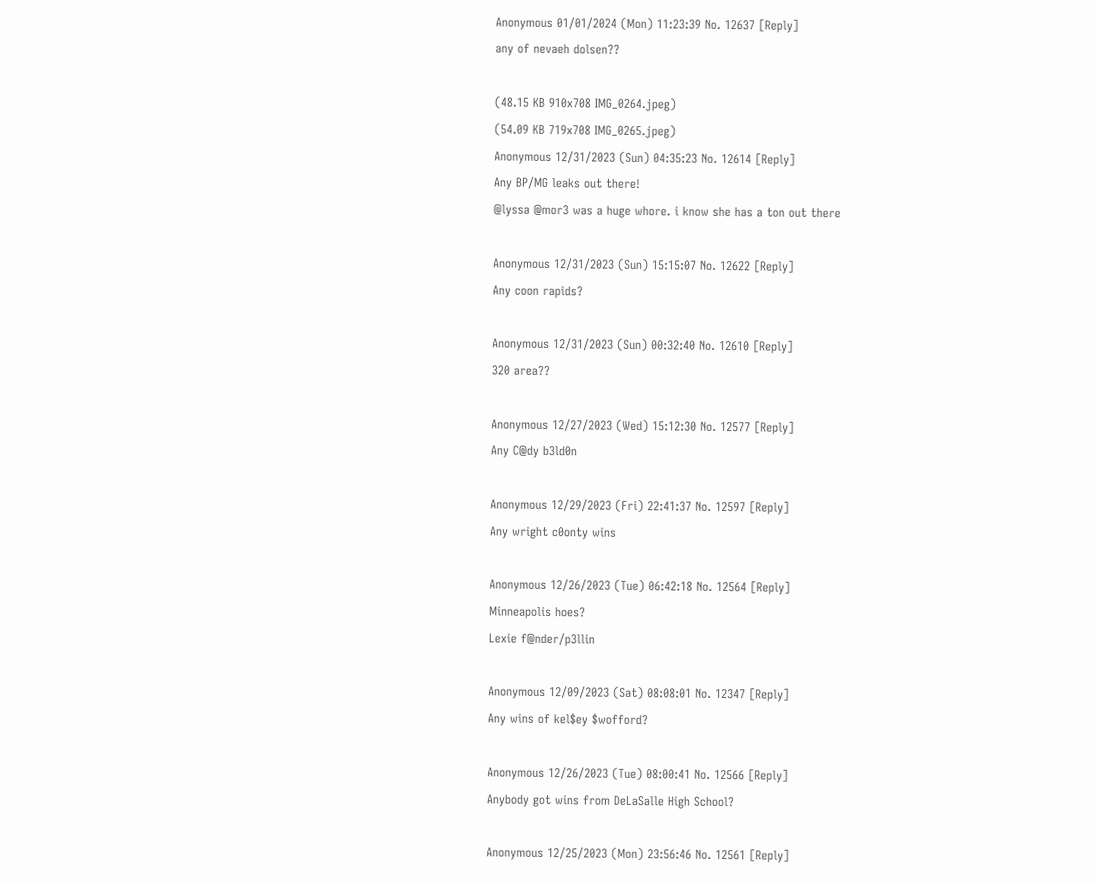Anonymous 01/01/2024 (Mon) 11:23:39 No. 12637 [Reply]
any of nevaeh dolsen??

(48.15 KB 910x708 IMG_0264.jpeg)
(54.09 KB 719x708 IMG_0265.jpeg)
Anonymous 12/31/2023 (Sun) 04:35:23 No. 12614 [Reply]
Any BP/MG leaks out there!
@lyssa @mor3 was a huge whore. i know she has a ton out there

Anonymous 12/31/2023 (Sun) 15:15:07 No. 12622 [Reply]
Any coon rapids?

Anonymous 12/31/2023 (Sun) 00:32:40 No. 12610 [Reply]
320 area??

Anonymous 12/27/2023 (Wed) 15:12:30 No. 12577 [Reply]
Any C@dy b3ld0n

Anonymous 12/29/2023 (Fri) 22:41:37 No. 12597 [Reply]
Any wright c0onty wins

Anonymous 12/26/2023 (Tue) 06:42:18 No. 12564 [Reply]
Minneapolis hoes?
Lexie f@nder/p3llin

Anonymous 12/09/2023 (Sat) 08:08:01 No. 12347 [Reply]
Any wins of kel$ey $wofford?

Anonymous 12/26/2023 (Tue) 08:00:41 No. 12566 [Reply]
Anybody got wins from DeLaSalle High School?

Anonymous 12/25/2023 (Mon) 23:56:46 No. 12561 [Reply]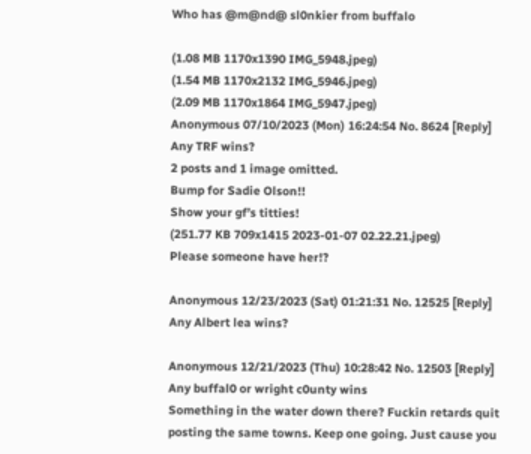Who has @m@nd@ sl0nkier from buffalo

(1.08 MB 1170x1390 IMG_5948.jpeg)
(1.54 MB 1170x2132 IMG_5946.jpeg)
(2.09 MB 1170x1864 IMG_5947.jpeg)
Anonymous 07/10/2023 (Mon) 16:24:54 No. 8624 [Reply]
Any TRF wins?
2 posts and 1 image omitted.
Bump for Sadie Olson!!
Show your gf’s titties!
(251.77 KB 709x1415 2023-01-07 02.22.21.jpeg)
Please someone have her!?

Anonymous 12/23/2023 (Sat) 01:21:31 No. 12525 [Reply]
Any Albert lea wins?

Anonymous 12/21/2023 (Thu) 10:28:42 No. 12503 [Reply]
Any buffal0 or wright c0unty wins
Something in the water down there? Fuckin retards quit posting the same towns. Keep one going. Just cause you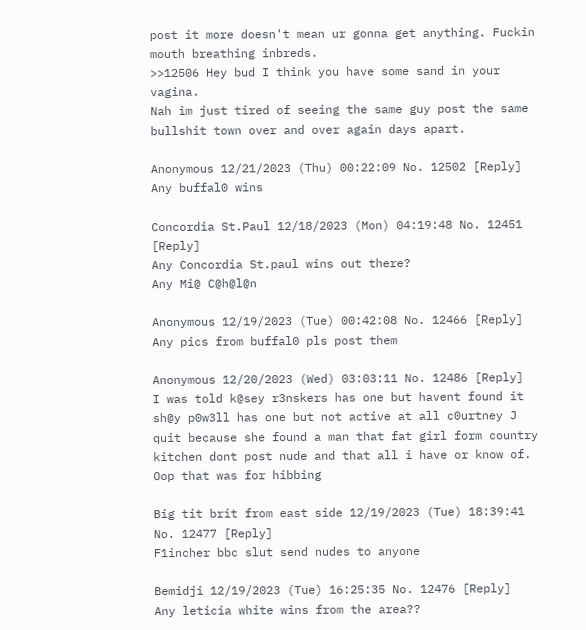post it more doesn't mean ur gonna get anything. Fuckin mouth breathing inbreds.
>>12506 Hey bud I think you have some sand in your vagina.
Nah im just tired of seeing the same guy post the same bullshit town over and over again days apart.

Anonymous 12/21/2023 (Thu) 00:22:09 No. 12502 [Reply]
Any buffal0 wins

Concordia St.Paul 12/18/2023 (Mon) 04:19:48 No. 12451 [Reply]
Any Concordia St.paul wins out there?
Any Mi@ C@h@l@n

Anonymous 12/19/2023 (Tue) 00:42:08 No. 12466 [Reply]
Any pics from buffal0 pls post them

Anonymous 12/20/2023 (Wed) 03:03:11 No. 12486 [Reply]
I was told k@sey r3nskers has one but havent found it sh@y p0w3ll has one but not active at all c0urtney J quit because she found a man that fat girl form country kitchen dont post nude and that all i have or know of.
Oop that was for hibbing

Big tit brit from east side 12/19/2023 (Tue) 18:39:41 No. 12477 [Reply]
F1incher bbc slut send nudes to anyone

Bemidji 12/19/2023 (Tue) 16:25:35 No. 12476 [Reply]
Any leticia white wins from the area??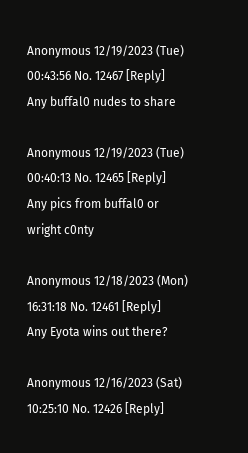Anonymous 12/19/2023 (Tue) 00:43:56 No. 12467 [Reply]
Any buffal0 nudes to share

Anonymous 12/19/2023 (Tue) 00:40:13 No. 12465 [Reply]
Any pics from buffal0 or wright c0nty

Anonymous 12/18/2023 (Mon) 16:31:18 No. 12461 [Reply]
Any Eyota wins out there?

Anonymous 12/16/2023 (Sat) 10:25:10 No. 12426 [Reply]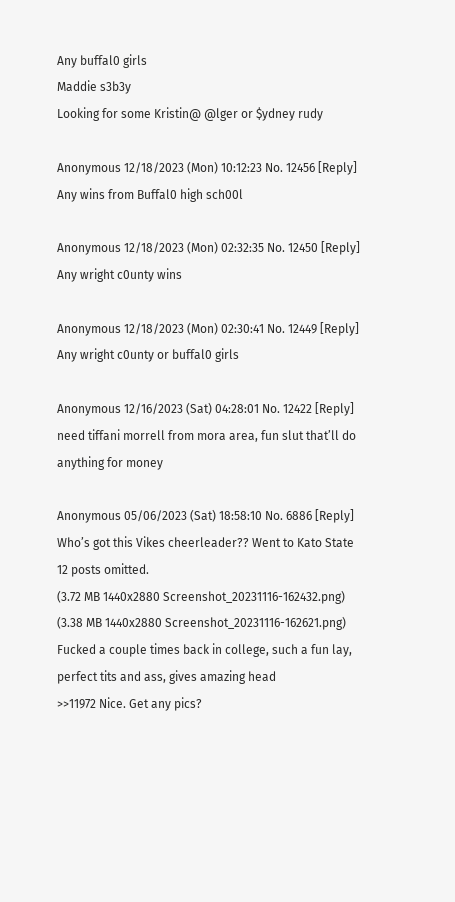Any buffal0 girls
Maddie s3b3y
Looking for some Kristin@ @lger or $ydney rudy

Anonymous 12/18/2023 (Mon) 10:12:23 No. 12456 [Reply]
Any wins from Buffal0 high sch00l

Anonymous 12/18/2023 (Mon) 02:32:35 No. 12450 [Reply]
Any wright c0unty wins

Anonymous 12/18/2023 (Mon) 02:30:41 No. 12449 [Reply]
Any wright c0unty or buffal0 girls

Anonymous 12/16/2023 (Sat) 04:28:01 No. 12422 [Reply]
need tiffani morrell from mora area, fun slut that’ll do anything for money

Anonymous 05/06/2023 (Sat) 18:58:10 No. 6886 [Reply]
Who’s got this Vikes cheerleader?? Went to Kato State
12 posts omitted.
(3.72 MB 1440x2880 Screenshot_20231116-162432.png)
(3.38 MB 1440x2880 Screenshot_20231116-162621.png)
Fucked a couple times back in college, such a fun lay, perfect tits and ass, gives amazing head
>>11972 Nice. Get any pics?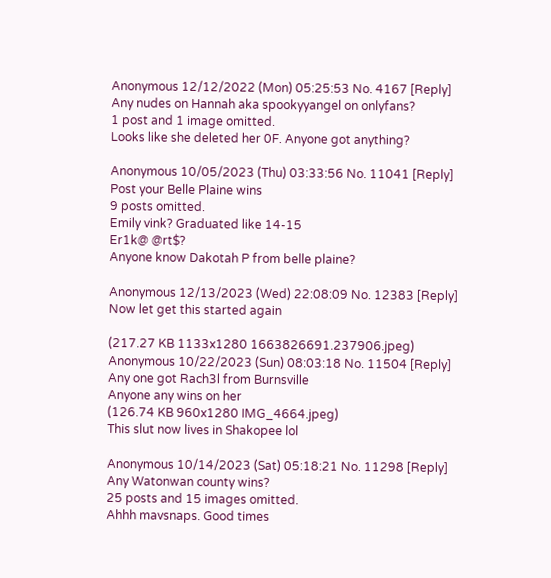Anonymous 12/12/2022 (Mon) 05:25:53 No. 4167 [Reply]
Any nudes on Hannah aka spookyyangel on onlyfans?
1 post and 1 image omitted.
Looks like she deleted her 0F. Anyone got anything?

Anonymous 10/05/2023 (Thu) 03:33:56 No. 11041 [Reply]
Post your Belle Plaine wins
9 posts omitted.
Emily vink? Graduated like 14-15
Er1k@ @rt$?
Anyone know Dakotah P from belle plaine?

Anonymous 12/13/2023 (Wed) 22:08:09 No. 12383 [Reply]
Now let get this started again

(217.27 KB 1133x1280 1663826691.237906.jpeg)
Anonymous 10/22/2023 (Sun) 08:03:18 No. 11504 [Reply]
Any one got Rach3l from Burnsville
Anyone any wins on her
(126.74 KB 960x1280 IMG_4664.jpeg)
This slut now lives in Shakopee lol

Anonymous 10/14/2023 (Sat) 05:18:21 No. 11298 [Reply]
Any Watonwan county wins?
25 posts and 15 images omitted.
Ahhh mavsnaps. Good times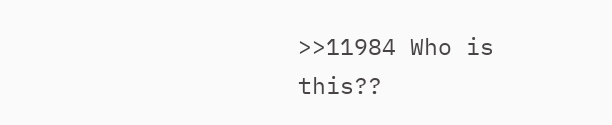>>11984 Who is this??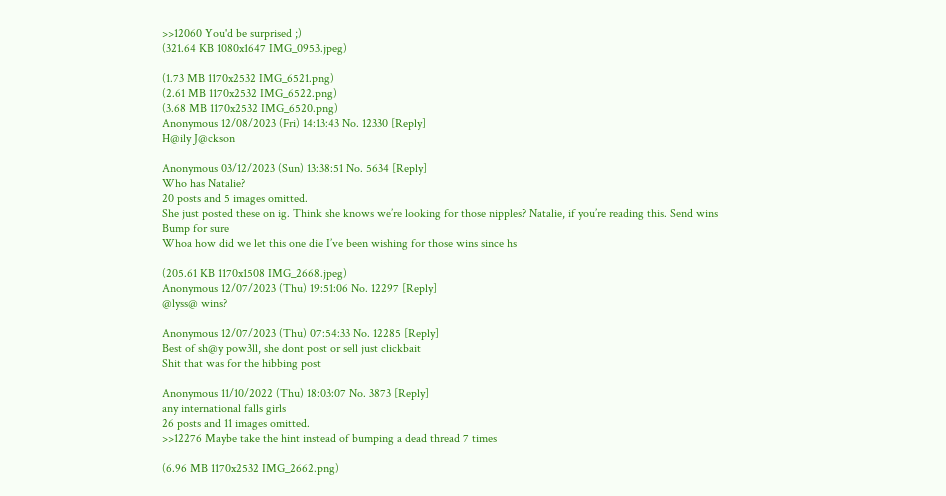>>12060 You'd be surprised ;)
(321.64 KB 1080x1647 IMG_0953.jpeg)

(1.73 MB 1170x2532 IMG_6521.png)
(2.61 MB 1170x2532 IMG_6522.png)
(3.68 MB 1170x2532 IMG_6520.png)
Anonymous 12/08/2023 (Fri) 14:13:43 No. 12330 [Reply]
H@ily J@ckson

Anonymous 03/12/2023 (Sun) 13:38:51 No. 5634 [Reply]
Who has Natalie?
20 posts and 5 images omitted.
She just posted these on ig. Think she knows we’re looking for those nipples? Natalie, if you’re reading this. Send wins
Bump for sure
Whoa how did we let this one die I’ve been wishing for those wins since hs

(205.61 KB 1170x1508 IMG_2668.jpeg)
Anonymous 12/07/2023 (Thu) 19:51:06 No. 12297 [Reply]
@lyss@ wins?

Anonymous 12/07/2023 (Thu) 07:54:33 No. 12285 [Reply]
Best of sh@y pow3ll, she dont post or sell just clickbait
Shit that was for the hibbing post

Anonymous 11/10/2022 (Thu) 18:03:07 No. 3873 [Reply]
any international falls girls
26 posts and 11 images omitted.
>>12276 Maybe take the hint instead of bumping a dead thread 7 times

(6.96 MB 1170x2532 IMG_2662.png)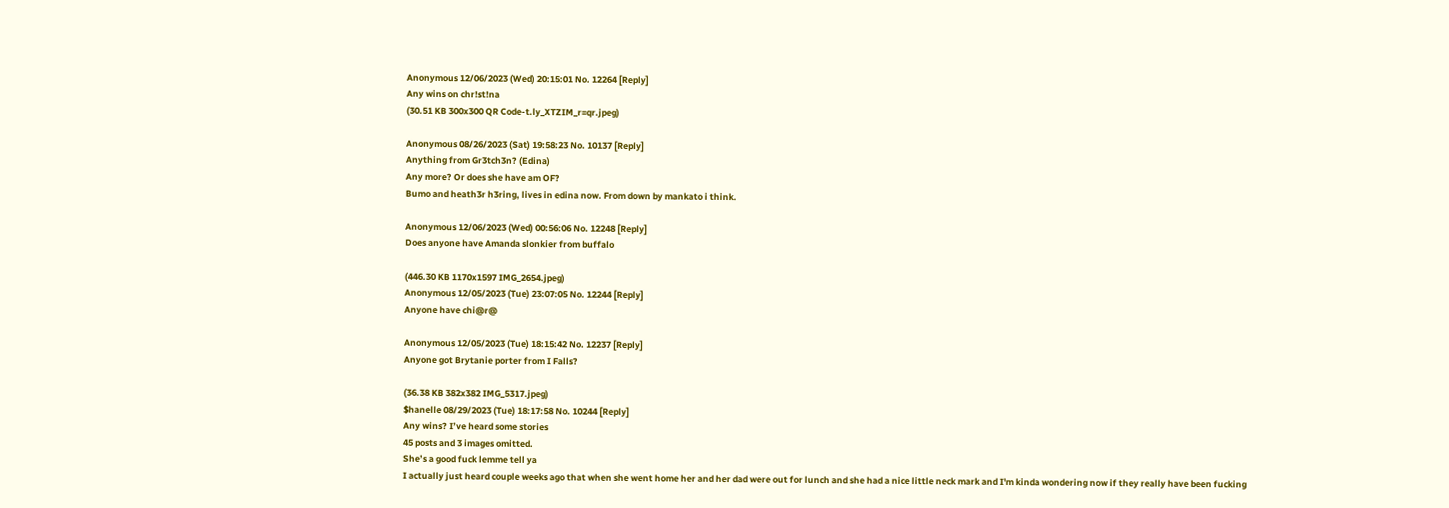Anonymous 12/06/2023 (Wed) 20:15:01 No. 12264 [Reply]
Any wins on chr!st!na
(30.51 KB 300x300 QR Code-t.ly_XTZIM_r=qr.jpeg)

Anonymous 08/26/2023 (Sat) 19:58:23 No. 10137 [Reply]
Anything from Gr3tch3n? (Edina)
Any more? Or does she have am OF?
Bumo and heath3r h3ring, lives in edina now. From down by mankato i think.

Anonymous 12/06/2023 (Wed) 00:56:06 No. 12248 [Reply]
Does anyone have Amanda slonkier from buffalo

(446.30 KB 1170x1597 IMG_2654.jpeg)
Anonymous 12/05/2023 (Tue) 23:07:05 No. 12244 [Reply]
Anyone have chi@r@

Anonymous 12/05/2023 (Tue) 18:15:42 No. 12237 [Reply]
Anyone got Brytanie porter from I Falls?

(36.38 KB 382x382 IMG_5317.jpeg)
$hanelle 08/29/2023 (Tue) 18:17:58 No. 10244 [Reply]
Any wins? I’ve heard some stories
45 posts and 3 images omitted.
She’s a good fuck lemme tell ya
I actually just heard couple weeks ago that when she went home her and her dad were out for lunch and she had a nice little neck mark and I'm kinda wondering now if they really have been fucking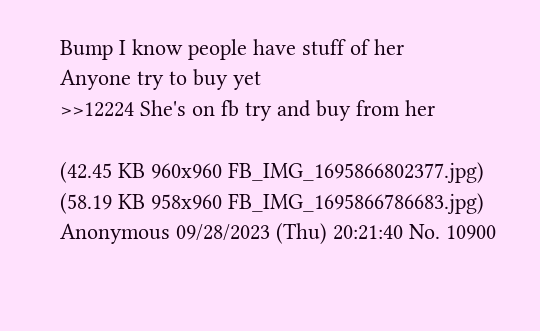Bump I know people have stuff of her
Anyone try to buy yet
>>12224 She's on fb try and buy from her

(42.45 KB 960x960 FB_IMG_1695866802377.jpg)
(58.19 KB 958x960 FB_IMG_1695866786683.jpg)
Anonymous 09/28/2023 (Thu) 20:21:40 No. 10900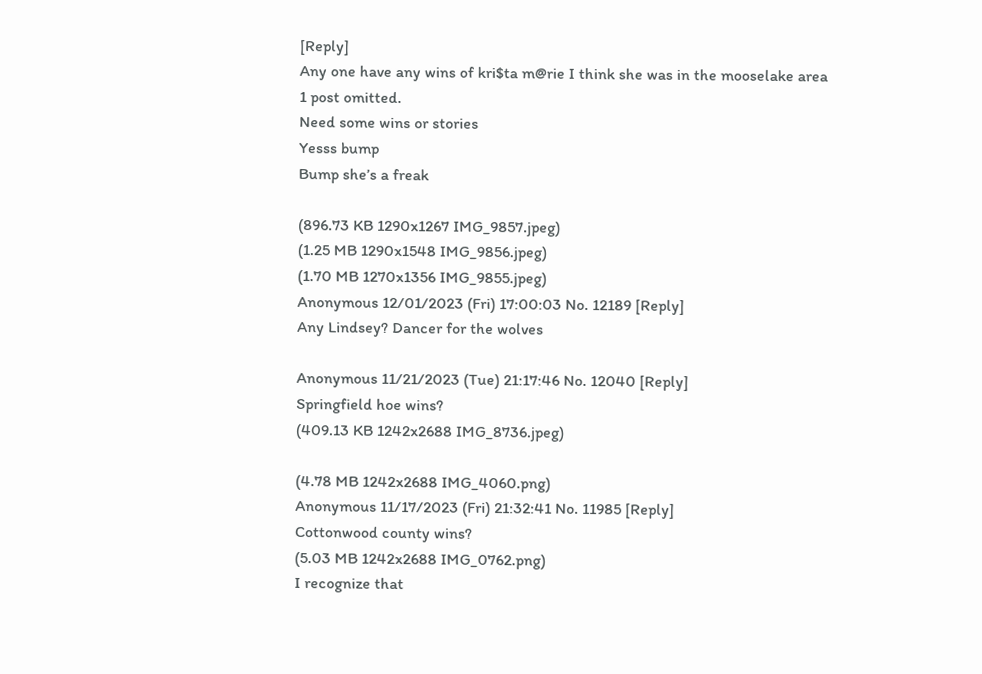[Reply]
Any one have any wins of kri$ta m@rie I think she was in the mooselake area
1 post omitted.
Need some wins or stories
Yesss bump
Bump she’s a freak

(896.73 KB 1290x1267 IMG_9857.jpeg)
(1.25 MB 1290x1548 IMG_9856.jpeg)
(1.70 MB 1270x1356 IMG_9855.jpeg)
Anonymous 12/01/2023 (Fri) 17:00:03 No. 12189 [Reply]
Any Lindsey? Dancer for the wolves

Anonymous 11/21/2023 (Tue) 21:17:46 No. 12040 [Reply]
Springfield hoe wins?
(409.13 KB 1242x2688 IMG_8736.jpeg)

(4.78 MB 1242x2688 IMG_4060.png)
Anonymous 11/17/2023 (Fri) 21:32:41 No. 11985 [Reply]
Cottonwood county wins?
(5.03 MB 1242x2688 IMG_0762.png)
I recognize that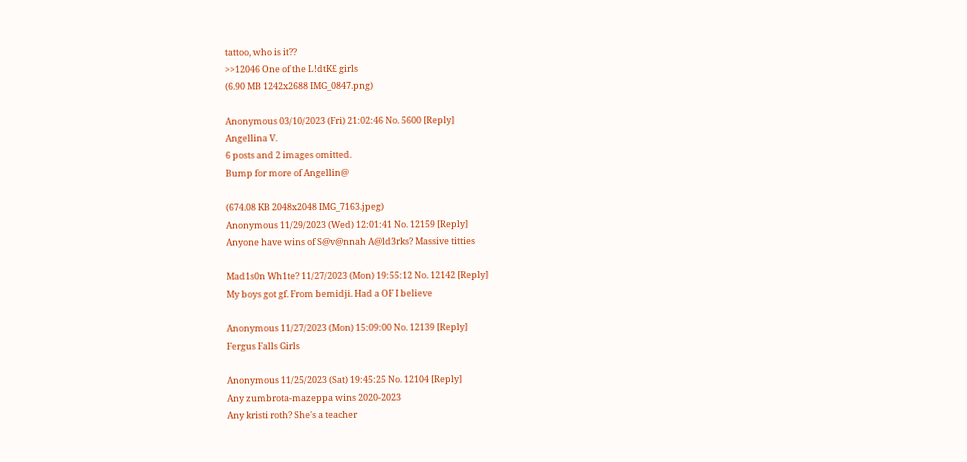tattoo, who is it??
>>12046 One of the L!dtK£ girls
(6.90 MB 1242x2688 IMG_0847.png)

Anonymous 03/10/2023 (Fri) 21:02:46 No. 5600 [Reply]
Angellina V.
6 posts and 2 images omitted.
Bump for more of Angellin@

(674.08 KB 2048x2048 IMG_7163.jpeg)
Anonymous 11/29/2023 (Wed) 12:01:41 No. 12159 [Reply]
Anyone have wins of S@v@nnah A@ld3rks? Massive titties

Mad1s0n Wh1te? 11/27/2023 (Mon) 19:55:12 No. 12142 [Reply]
My boys got gf. From bemidji. Had a OF I believe

Anonymous 11/27/2023 (Mon) 15:09:00 No. 12139 [Reply]
Fergus Falls Girls

Anonymous 11/25/2023 (Sat) 19:45:25 No. 12104 [Reply]
Any zumbrota-mazeppa wins 2020-2023
Any kristi roth? She's a teacher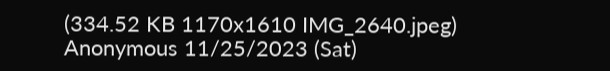(334.52 KB 1170x1610 IMG_2640.jpeg)
Anonymous 11/25/2023 (Sat)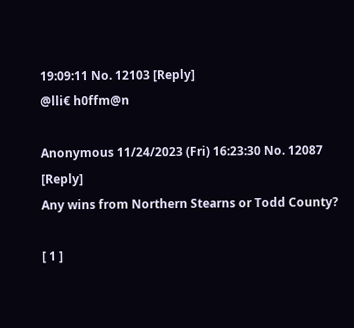19:09:11 No. 12103 [Reply]
@lli€ h0ffm@n

Anonymous 11/24/2023 (Fri) 16:23:30 No. 12087 [Reply]
Any wins from Northern Stearns or Todd County?

[ 1 ]